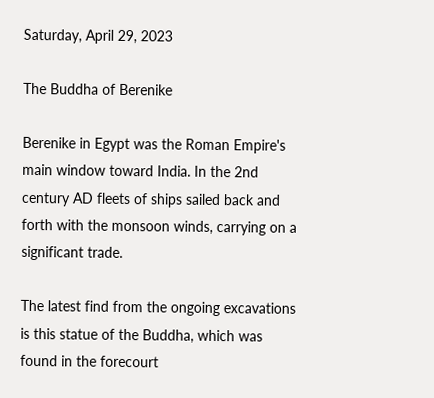Saturday, April 29, 2023

The Buddha of Berenike

Berenike in Egypt was the Roman Empire's main window toward India. In the 2nd century AD fleets of ships sailed back and forth with the monsoon winds, carrying on a significant trade.

The latest find from the ongoing excavations is this statue of the Buddha, which was found in the forecourt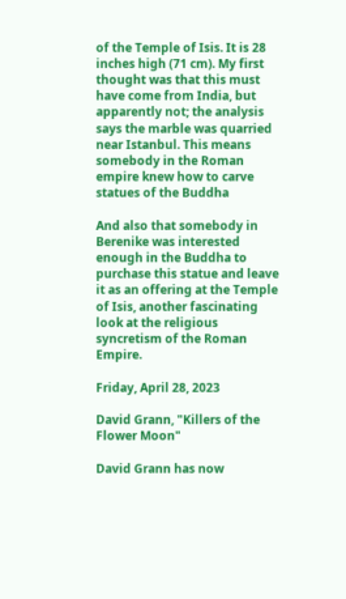of the Temple of Isis. It is 28 inches high (71 cm). My first thought was that this must have come from India, but apparently not; the analysis says the marble was quarried near Istanbul. This means somebody in the Roman empire knew how to carve statues of the Buddha

And also that somebody in Berenike was interested enough in the Buddha to purchase this statue and leave it as an offering at the Temple of Isis, another fascinating look at the religious syncretism of the Roman Empire.

Friday, April 28, 2023

David Grann, "Killers of the Flower Moon"

David Grann has now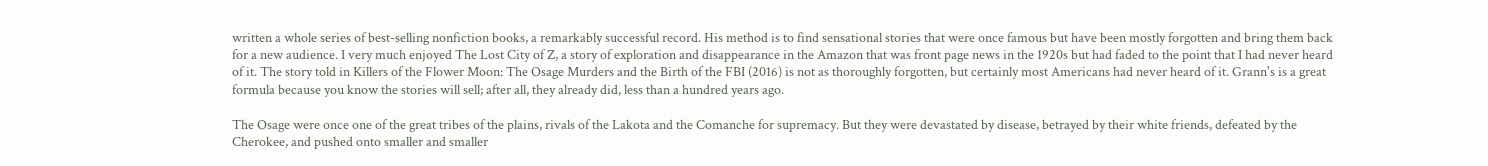written a whole series of best-selling nonfiction books, a remarkably successful record. His method is to find sensational stories that were once famous but have been mostly forgotten and bring them back for a new audience. I very much enjoyed The Lost City of Z, a story of exploration and disappearance in the Amazon that was front page news in the 1920s but had faded to the point that I had never heard of it. The story told in Killers of the Flower Moon: The Osage Murders and the Birth of the FBI (2016) is not as thoroughly forgotten, but certainly most Americans had never heard of it. Grann's is a great formula because you know the stories will sell; after all, they already did, less than a hundred years ago.

The Osage were once one of the great tribes of the plains, rivals of the Lakota and the Comanche for supremacy. But they were devastated by disease, betrayed by their white friends, defeated by the Cherokee, and pushed onto smaller and smaller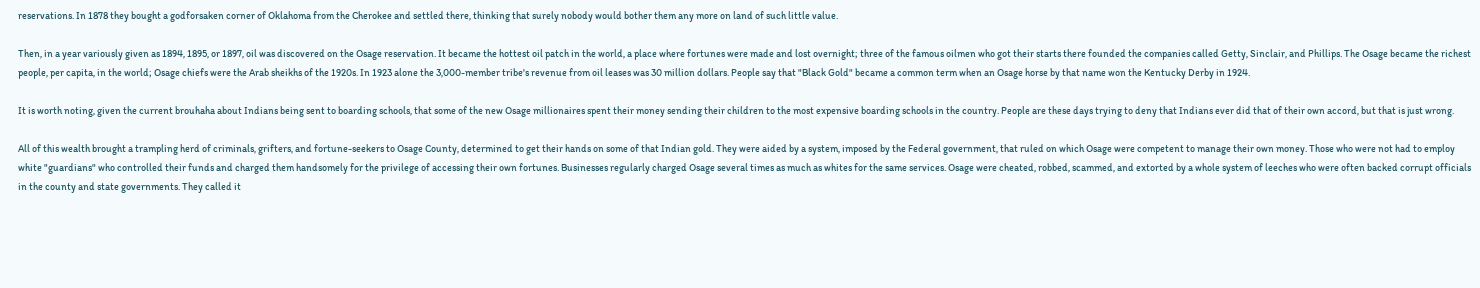reservations. In 1878 they bought a godforsaken corner of Oklahoma from the Cherokee and settled there, thinking that surely nobody would bother them any more on land of such little value.

Then, in a year variously given as 1894, 1895, or 1897, oil was discovered on the Osage reservation. It became the hottest oil patch in the world, a place where fortunes were made and lost overnight; three of the famous oilmen who got their starts there founded the companies called Getty, Sinclair, and Phillips. The Osage became the richest people, per capita, in the world; Osage chiefs were the Arab sheikhs of the 1920s. In 1923 alone the 3,000-member tribe's revenue from oil leases was 30 million dollars. People say that "Black Gold" became a common term when an Osage horse by that name won the Kentucky Derby in 1924.

It is worth noting, given the current brouhaha about Indians being sent to boarding schools, that some of the new Osage millionaires spent their money sending their children to the most expensive boarding schools in the country. People are these days trying to deny that Indians ever did that of their own accord, but that is just wrong.

All of this wealth brought a trampling herd of criminals, grifters, and fortune-seekers to Osage County, determined to get their hands on some of that Indian gold. They were aided by a system, imposed by the Federal government, that ruled on which Osage were competent to manage their own money. Those who were not had to employ white "guardians" who controlled their funds and charged them handsomely for the privilege of accessing their own fortunes. Businesses regularly charged Osage several times as much as whites for the same services. Osage were cheated, robbed, scammed, and extorted by a whole system of leeches who were often backed corrupt officials in the county and state governments. They called it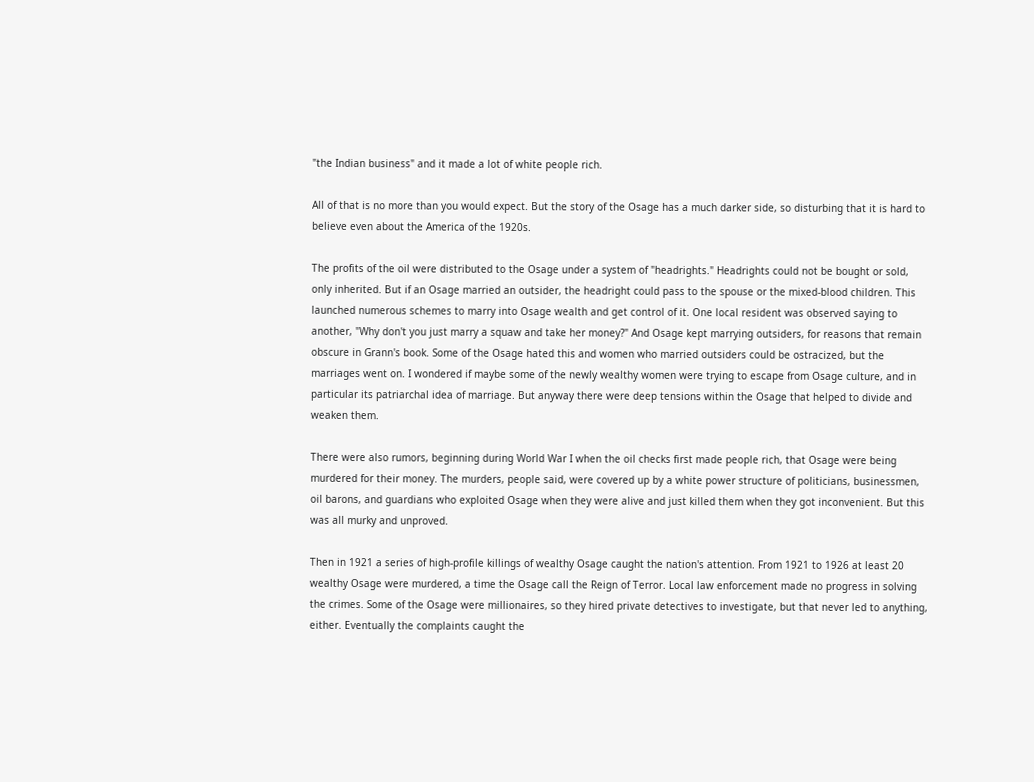"the Indian business" and it made a lot of white people rich.

All of that is no more than you would expect. But the story of the Osage has a much darker side, so disturbing that it is hard to believe even about the America of the 1920s.

The profits of the oil were distributed to the Osage under a system of "headrights." Headrights could not be bought or sold, only inherited. But if an Osage married an outsider, the headright could pass to the spouse or the mixed-blood children. This launched numerous schemes to marry into Osage wealth and get control of it. One local resident was observed saying to another, "Why don't you just marry a squaw and take her money?" And Osage kept marrying outsiders, for reasons that remain obscure in Grann's book. Some of the Osage hated this and women who married outsiders could be ostracized, but the marriages went on. I wondered if maybe some of the newly wealthy women were trying to escape from Osage culture, and in particular its patriarchal idea of marriage. But anyway there were deep tensions within the Osage that helped to divide and weaken them.

There were also rumors, beginning during World War I when the oil checks first made people rich, that Osage were being murdered for their money. The murders, people said, were covered up by a white power structure of politicians, businessmen, oil barons, and guardians who exploited Osage when they were alive and just killed them when they got inconvenient. But this was all murky and unproved.

Then in 1921 a series of high-profile killings of wealthy Osage caught the nation's attention. From 1921 to 1926 at least 20 wealthy Osage were murdered, a time the Osage call the Reign of Terror. Local law enforcement made no progress in solving the crimes. Some of the Osage were millionaires, so they hired private detectives to investigate, but that never led to anything, either. Eventually the complaints caught the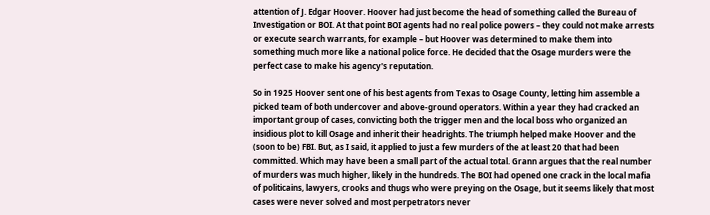attention of J. Edgar Hoover. Hoover had just become the head of something called the Bureau of Investigation or BOI. At that point BOI agents had no real police powers – they could not make arrests or execute search warrants, for example – but Hoover was determined to make them into something much more like a national police force. He decided that the Osage murders were the perfect case to make his agency's reputation.

So in 1925 Hoover sent one of his best agents from Texas to Osage County, letting him assemble a picked team of both undercover and above-ground operators. Within a year they had cracked an important group of cases, convicting both the trigger men and the local boss who organized an insidious plot to kill Osage and inherit their headrights. The triumph helped make Hoover and the (soon to be) FBI. But, as I said, it applied to just a few murders of the at least 20 that had been committed. Which may have been a small part of the actual total. Grann argues that the real number of murders was much higher, likely in the hundreds. The BOI had opened one crack in the local mafia of politicains, lawyers, crooks and thugs who were preying on the Osage, but it seems likely that most cases were never solved and most perpetrators never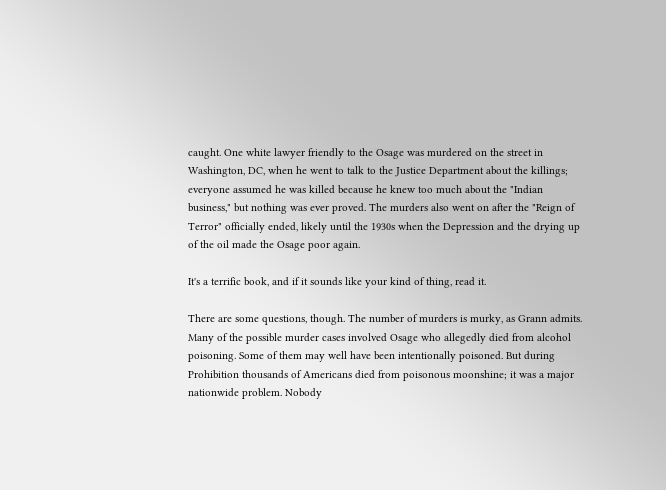caught. One white lawyer friendly to the Osage was murdered on the street in Washington, DC, when he went to talk to the Justice Department about the killings; everyone assumed he was killed because he knew too much about the "Indian business," but nothing was ever proved. The murders also went on after the "Reign of Terror" officially ended, likely until the 1930s when the Depression and the drying up of the oil made the Osage poor again.

It's a terrific book, and if it sounds like your kind of thing, read it.

There are some questions, though. The number of murders is murky, as Grann admits. Many of the possible murder cases involved Osage who allegedly died from alcohol poisoning. Some of them may well have been intentionally poisoned. But during Prohibition thousands of Americans died from poisonous moonshine; it was a major nationwide problem. Nobody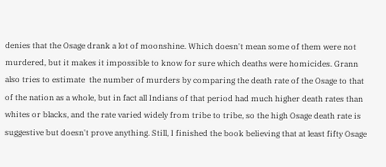denies that the Osage drank a lot of moonshine. Which doesn't mean some of them were not murdered, but it makes it impossible to know for sure which deaths were homicides. Grann also tries to estimate  the number of murders by comparing the death rate of the Osage to that of the nation as a whole, but in fact all Indians of that period had much higher death rates than whites or blacks, and the rate varied widely from tribe to tribe, so the high Osage death rate is suggestive but doesn't prove anything. Still, I finished the book believing that at least fifty Osage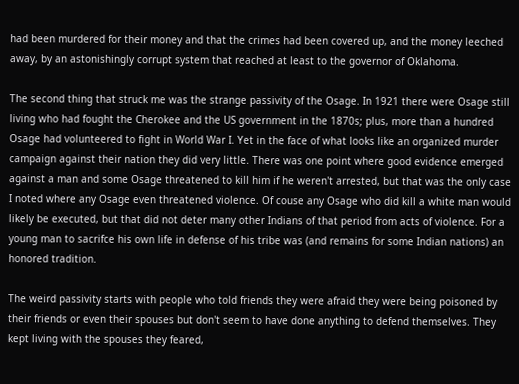had been murdered for their money and that the crimes had been covered up, and the money leeched away, by an astonishingly corrupt system that reached at least to the governor of Oklahoma.

The second thing that struck me was the strange passivity of the Osage. In 1921 there were Osage still living who had fought the Cherokee and the US government in the 1870s; plus, more than a hundred Osage had volunteered to fight in World War I. Yet in the face of what looks like an organized murder campaign against their nation they did very little. There was one point where good evidence emerged against a man and some Osage threatened to kill him if he weren't arrested, but that was the only case I noted where any Osage even threatened violence. Of couse any Osage who did kill a white man would likely be executed, but that did not deter many other Indians of that period from acts of violence. For a young man to sacrifce his own life in defense of his tribe was (and remains for some Indian nations) an honored tradition.

The weird passivity starts with people who told friends they were afraid they were being poisoned by their friends or even their spouses but don't seem to have done anything to defend themselves. They kept living with the spouses they feared,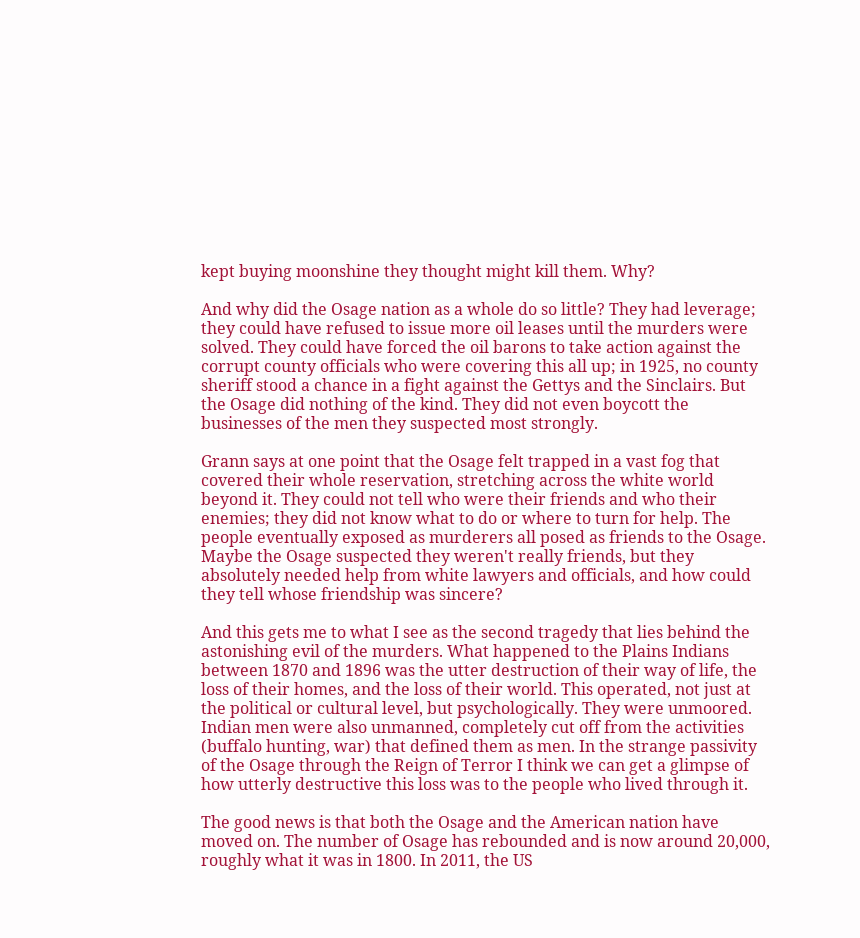kept buying moonshine they thought might kill them. Why?

And why did the Osage nation as a whole do so little? They had leverage; they could have refused to issue more oil leases until the murders were solved. They could have forced the oil barons to take action against the corrupt county officials who were covering this all up; in 1925, no county sheriff stood a chance in a fight against the Gettys and the Sinclairs. But the Osage did nothing of the kind. They did not even boycott the businesses of the men they suspected most strongly.

Grann says at one point that the Osage felt trapped in a vast fog that covered their whole reservation, stretching across the white world beyond it. They could not tell who were their friends and who their enemies; they did not know what to do or where to turn for help. The people eventually exposed as murderers all posed as friends to the Osage. Maybe the Osage suspected they weren't really friends, but they absolutely needed help from white lawyers and officials, and how could they tell whose friendship was sincere?

And this gets me to what I see as the second tragedy that lies behind the astonishing evil of the murders. What happened to the Plains Indians between 1870 and 1896 was the utter destruction of their way of life, the loss of their homes, and the loss of their world. This operated, not just at the political or cultural level, but psychologically. They were unmoored. Indian men were also unmanned, completely cut off from the activities (buffalo hunting, war) that defined them as men. In the strange passivity of the Osage through the Reign of Terror I think we can get a glimpse of how utterly destructive this loss was to the people who lived through it.

The good news is that both the Osage and the American nation have moved on. The number of Osage has rebounded and is now around 20,000, roughly what it was in 1800. In 2011, the US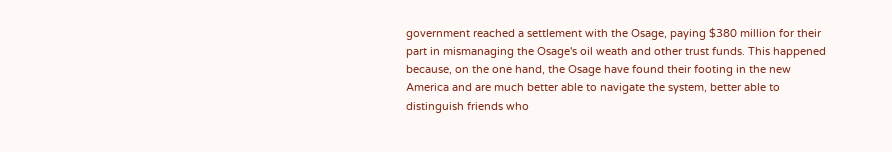government reached a settlement with the Osage, paying $380 million for their part in mismanaging the Osage's oil weath and other trust funds. This happened because, on the one hand, the Osage have found their footing in the new America and are much better able to navigate the system, better able to distinguish friends who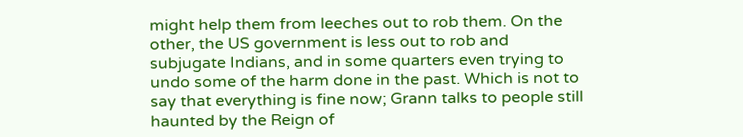might help them from leeches out to rob them. On the other, the US government is less out to rob and subjugate Indians, and in some quarters even trying to undo some of the harm done in the past. Which is not to say that everything is fine now; Grann talks to people still haunted by the Reign of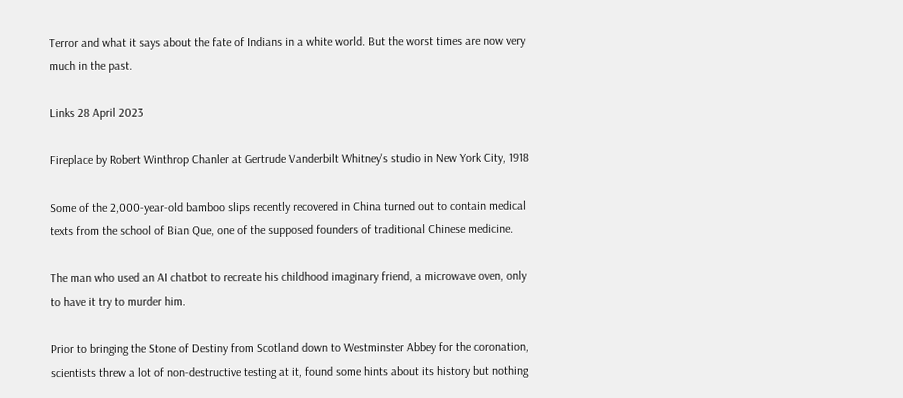Terror and what it says about the fate of Indians in a white world. But the worst times are now very much in the past.

Links 28 April 2023

Fireplace by Robert Winthrop Chanler at Gertrude Vanderbilt Whitney's studio in New York City, 1918

Some of the 2,000-year-old bamboo slips recently recovered in China turned out to contain medical texts from the school of Bian Que, one of the supposed founders of traditional Chinese medicine.

The man who used an AI chatbot to recreate his childhood imaginary friend, a microwave oven, only to have it try to murder him.

Prior to bringing the Stone of Destiny from Scotland down to Westminster Abbey for the coronation, scientists threw a lot of non-destructive testing at it, found some hints about its history but nothing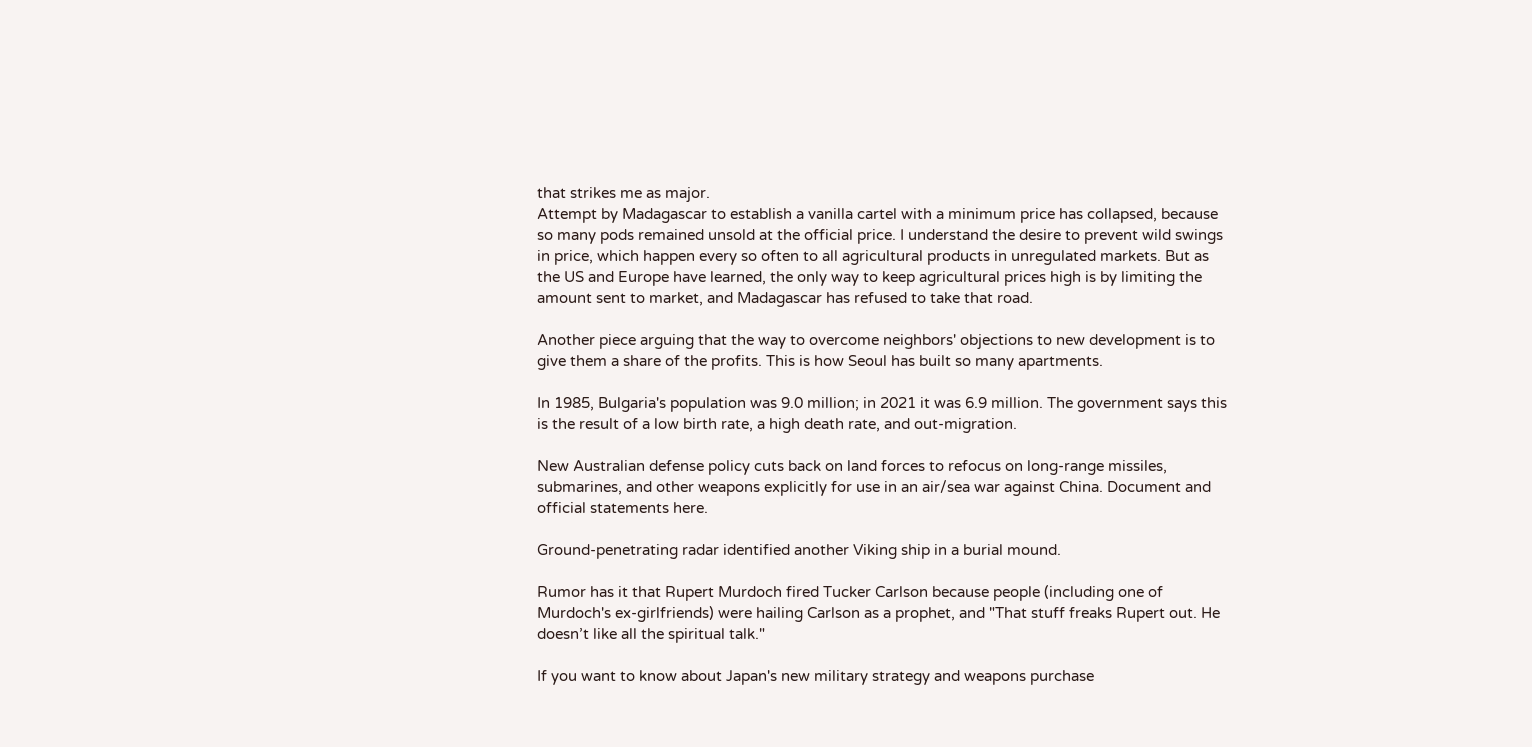that strikes me as major.
Attempt by Madagascar to establish a vanilla cartel with a minimum price has collapsed, because so many pods remained unsold at the official price. I understand the desire to prevent wild swings in price, which happen every so often to all agricultural products in unregulated markets. But as the US and Europe have learned, the only way to keep agricultural prices high is by limiting the amount sent to market, and Madagascar has refused to take that road.

Another piece arguing that the way to overcome neighbors' objections to new development is to give them a share of the profits. This is how Seoul has built so many apartments.

In 1985, Bulgaria's population was 9.0 million; in 2021 it was 6.9 million. The government says this is the result of a low birth rate, a high death rate, and out-migration.

New Australian defense policy cuts back on land forces to refocus on long-range missiles, submarines, and other weapons explicitly for use in an air/sea war against China. Document and official statements here.

Ground-penetrating radar identified another Viking ship in a burial mound.

Rumor has it that Rupert Murdoch fired Tucker Carlson because people (including one of Murdoch's ex-girlfriends) were hailing Carlson as a prophet, and "That stuff freaks Rupert out. He doesn’t like all the spiritual talk."

If you want to know about Japan's new military strategy and weapons purchase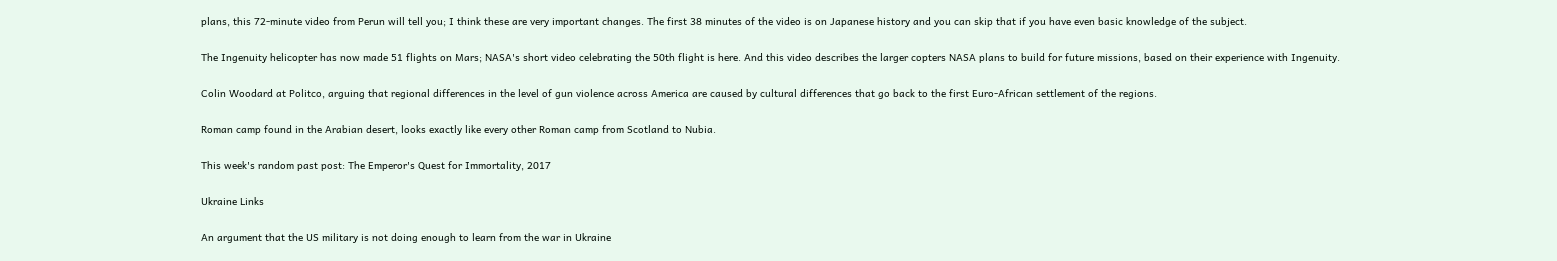plans, this 72-minute video from Perun will tell you; I think these are very important changes. The first 38 minutes of the video is on Japanese history and you can skip that if you have even basic knowledge of the subject.

The Ingenuity helicopter has now made 51 flights on Mars; NASA's short video celebrating the 50th flight is here. And this video describes the larger copters NASA plans to build for future missions, based on their experience with Ingenuity.

Colin Woodard at Politco, arguing that regional differences in the level of gun violence across America are caused by cultural differences that go back to the first Euro-African settlement of the regions.

Roman camp found in the Arabian desert, looks exactly like every other Roman camp from Scotland to Nubia.

This week's random past post: The Emperor's Quest for Immortality, 2017

Ukraine Links

An argument that the US military is not doing enough to learn from the war in Ukraine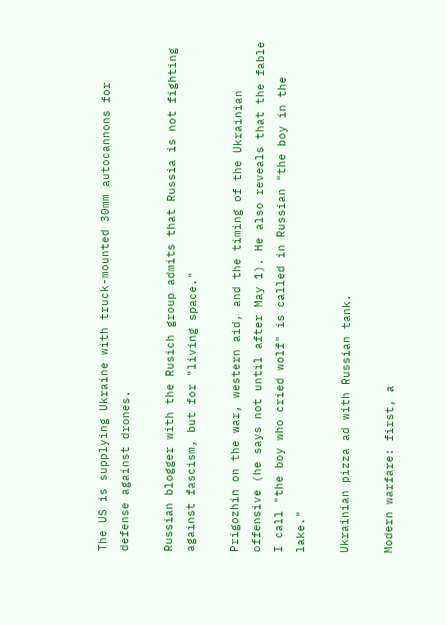The US is supplying Ukraine with truck-mounted 30mm autocannons for defense against drones.

Russian blogger with the Rusich group admits that Russia is not fighting against fascism, but for "living space."

Prigozhin on the war, western aid, and the timing of the Ukrainian offensive (he says not until after May 1). He also reveals that the fable I call "the boy who cried wolf" is called in Russian "the boy in the lake."

Ukrainian pizza ad with Russian tank.

Modern warfare: first, a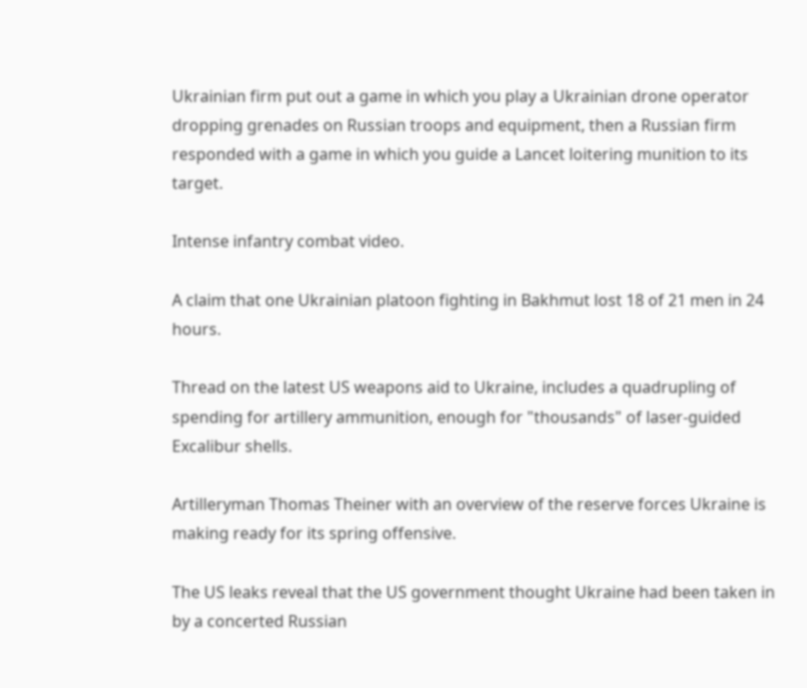Ukrainian firm put out a game in which you play a Ukrainian drone operator dropping grenades on Russian troops and equipment, then a Russian firm responded with a game in which you guide a Lancet loitering munition to its target.

Intense infantry combat video.

A claim that one Ukrainian platoon fighting in Bakhmut lost 18 of 21 men in 24 hours.

Thread on the latest US weapons aid to Ukraine, includes a quadrupling of spending for artillery ammunition, enough for "thousands" of laser-guided Excalibur shells.

Artilleryman Thomas Theiner with an overview of the reserve forces Ukraine is making ready for its spring offensive.

The US leaks reveal that the US government thought Ukraine had been taken in by a concerted Russian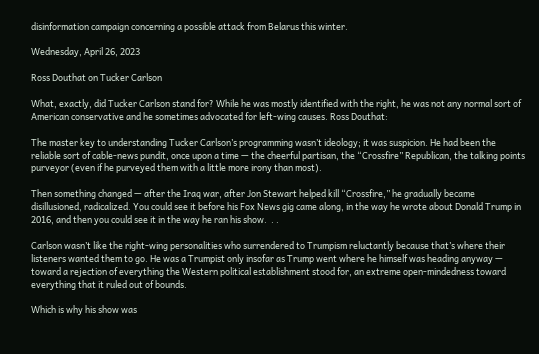disinformation campaign concerning a possible attack from Belarus this winter.

Wednesday, April 26, 2023

Ross Douthat on Tucker Carlson

What, exactly, did Tucker Carlson stand for? While he was mostly identified with the right, he was not any normal sort of American conservative and he sometimes advocated for left-wing causes. Ross Douthat:

The master key to understanding Tucker Carlson’s programming wasn’t ideology; it was suspicion. He had been the reliable sort of cable-news pundit, once upon a time — the cheerful partisan, the “Crossfire” Republican, the talking points purveyor (even if he purveyed them with a little more irony than most).

Then something changed — after the Iraq war, after Jon Stewart helped kill “Crossfire,” he gradually became disillusioned, radicalized. You could see it before his Fox News gig came along, in the way he wrote about Donald Trump in 2016, and then you could see it in the way he ran his show.  . .

Carlson wasn’t like the right-wing personalities who surrendered to Trumpism reluctantly because that’s where their listeners wanted them to go. He was a Trumpist only insofar as Trump went where he himself was heading anyway — toward a rejection of everything the Western political establishment stood for, an extreme open-mindedness toward everything that it ruled out of bounds.

Which is why his show was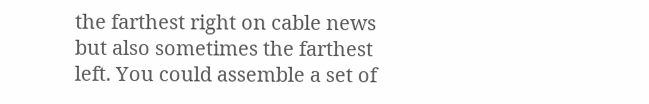the farthest right on cable news but also sometimes the farthest left. You could assemble a set of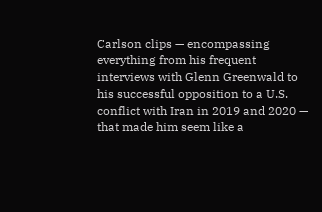Carlson clips — encompassing everything from his frequent interviews with Glenn Greenwald to his successful opposition to a U.S. conflict with Iran in 2019 and 2020 — that made him seem like a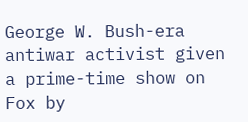George W. Bush-era antiwar activist given a prime-time show on Fox by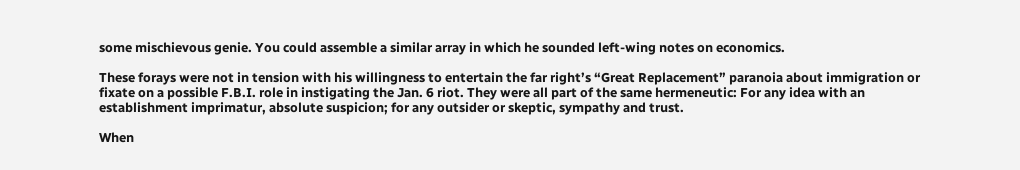some mischievous genie. You could assemble a similar array in which he sounded left-wing notes on economics.

These forays were not in tension with his willingness to entertain the far right’s “Great Replacement” paranoia about immigration or fixate on a possible F.B.I. role in instigating the Jan. 6 riot. They were all part of the same hermeneutic: For any idea with an establishment imprimatur, absolute suspicion; for any outsider or skeptic, sympathy and trust.

When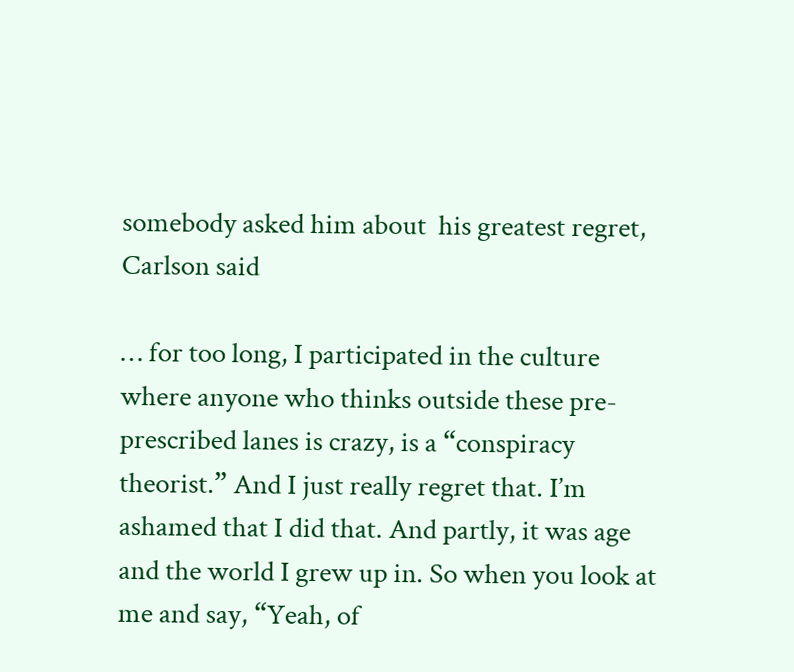somebody asked him about  his greatest regret, Carlson said

… for too long, I participated in the culture where anyone who thinks outside these pre-prescribed lanes is crazy, is a “conspiracy theorist.” And I just really regret that. I’m ashamed that I did that. And partly, it was age and the world I grew up in. So when you look at me and say, “Yeah, of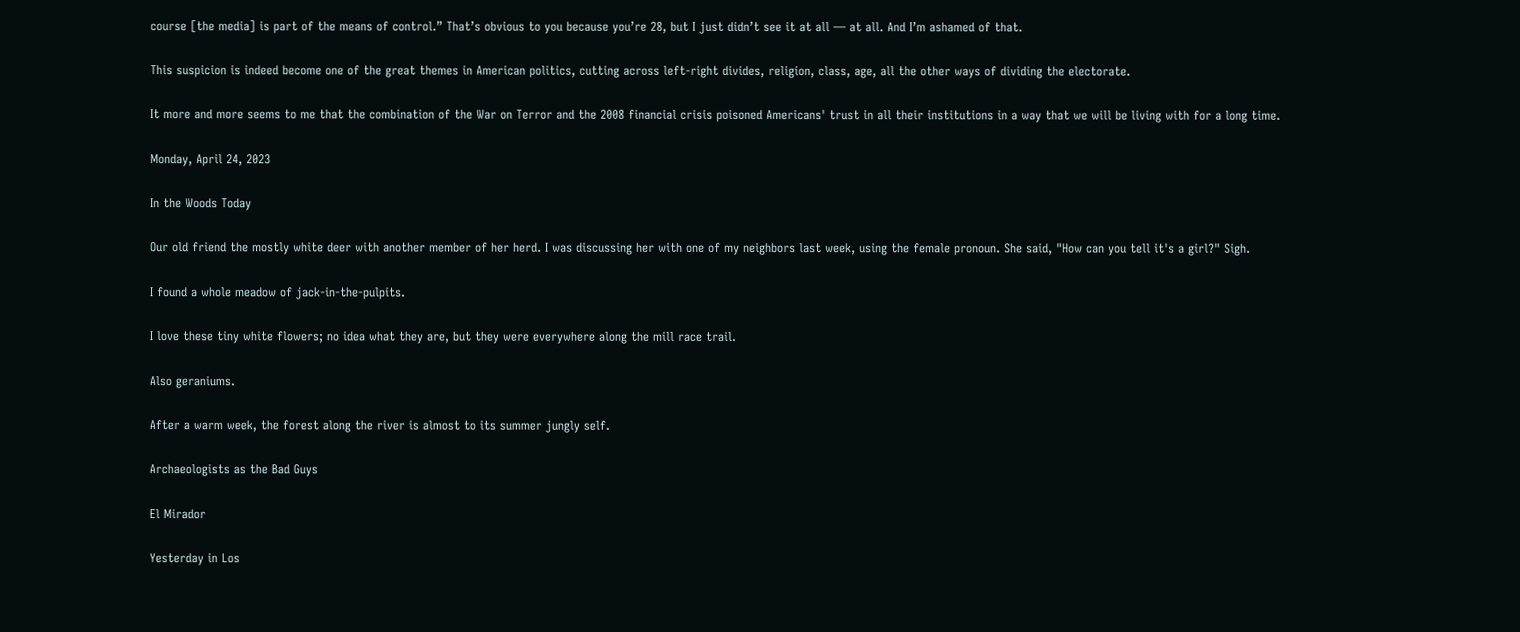course [the media] is part of the means of control.” That’s obvious to you because you’re 28, but I just didn’t see it at all — at all. And I’m ashamed of that.

This suspicion is indeed become one of the great themes in American politics, cutting across left-right divides, religion, class, age, all the other ways of dividing the electorate.

It more and more seems to me that the combination of the War on Terror and the 2008 financial crisis poisoned Americans' trust in all their institutions in a way that we will be living with for a long time.

Monday, April 24, 2023

In the Woods Today

Our old friend the mostly white deer with another member of her herd. I was discussing her with one of my neighbors last week, using the female pronoun. She said, "How can you tell it's a girl?" Sigh.

I found a whole meadow of jack-in-the-pulpits.

I love these tiny white flowers; no idea what they are, but they were everywhere along the mill race trail.

Also geraniums.

After a warm week, the forest along the river is almost to its summer jungly self.

Archaeologists as the Bad Guys

El Mirador

Yesterday in Los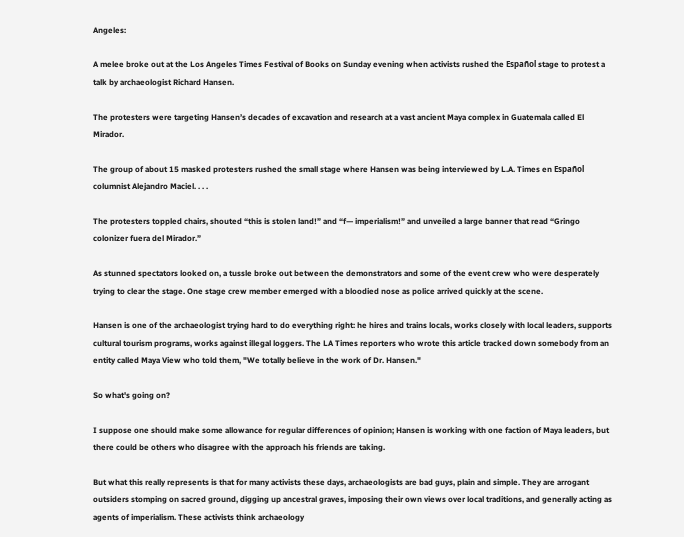Angeles:

A melee broke out at the Los Angeles Times Festival of Books on Sunday evening when activists rushed the Español stage to protest a talk by archaeologist Richard Hansen.

The protesters were targeting Hansen’s decades of excavation and research at a vast ancient Maya complex in Guatemala called El Mirador.

The group of about 15 masked protesters rushed the small stage where Hansen was being interviewed by L.A. Times en Español columnist Alejandro Maciel. . . .

The protesters toppled chairs, shouted “this is stolen land!” and “f— imperialism!” and unveiled a large banner that read “Gringo colonizer fuera del Mirador.”

As stunned spectators looked on, a tussle broke out between the demonstrators and some of the event crew who were desperately trying to clear the stage. One stage crew member emerged with a bloodied nose as police arrived quickly at the scene.

Hansen is one of the archaeologist trying hard to do everything right: he hires and trains locals, works closely with local leaders, supports cultural tourism programs, works against illegal loggers. The LA Times reporters who wrote this article tracked down somebody from an entity called Maya View who told them, "We totally believe in the work of Dr. Hansen."

So what's going on?

I suppose one should make some allowance for regular differences of opinion; Hansen is working with one faction of Maya leaders, but there could be others who disagree with the approach his friends are taking.

But what this really represents is that for many activists these days, archaeologists are bad guys, plain and simple. They are arrogant outsiders stomping on sacred ground, digging up ancestral graves, imposing their own views over local traditions, and generally acting as agents of imperialism. These activists think archaeology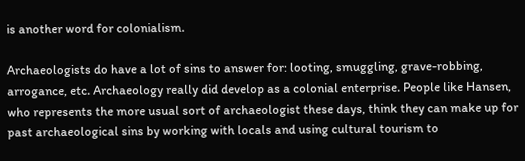is another word for colonialism.

Archaeologists do have a lot of sins to answer for: looting, smuggling, grave-robbing, arrogance, etc. Archaeology really did develop as a colonial enterprise. People like Hansen, who represents the more usual sort of archaeologist these days, think they can make up for past archaeological sins by working with locals and using cultural tourism to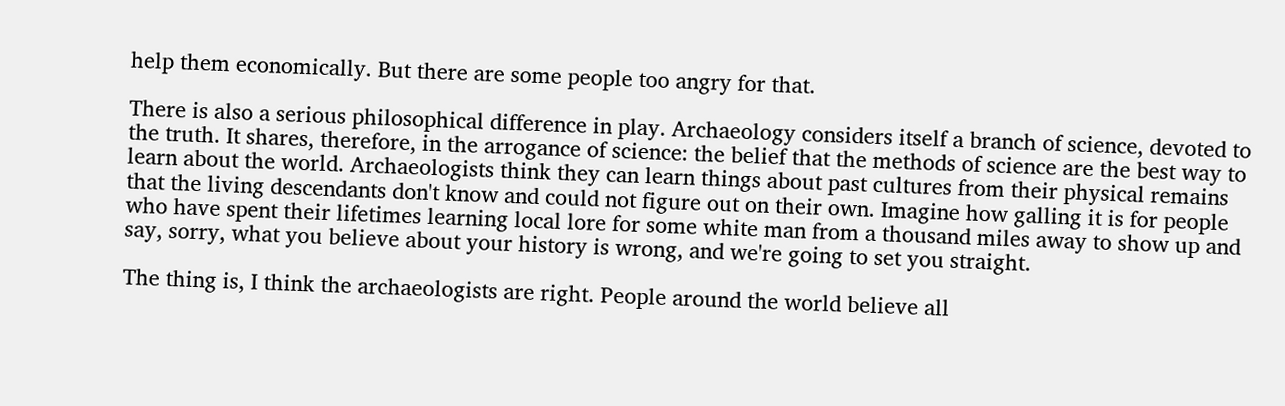help them economically. But there are some people too angry for that.

There is also a serious philosophical difference in play. Archaeology considers itself a branch of science, devoted to the truth. It shares, therefore, in the arrogance of science: the belief that the methods of science are the best way to learn about the world. Archaeologists think they can learn things about past cultures from their physical remains that the living descendants don't know and could not figure out on their own. Imagine how galling it is for people who have spent their lifetimes learning local lore for some white man from a thousand miles away to show up and say, sorry, what you believe about your history is wrong, and we're going to set you straight.

The thing is, I think the archaeologists are right. People around the world believe all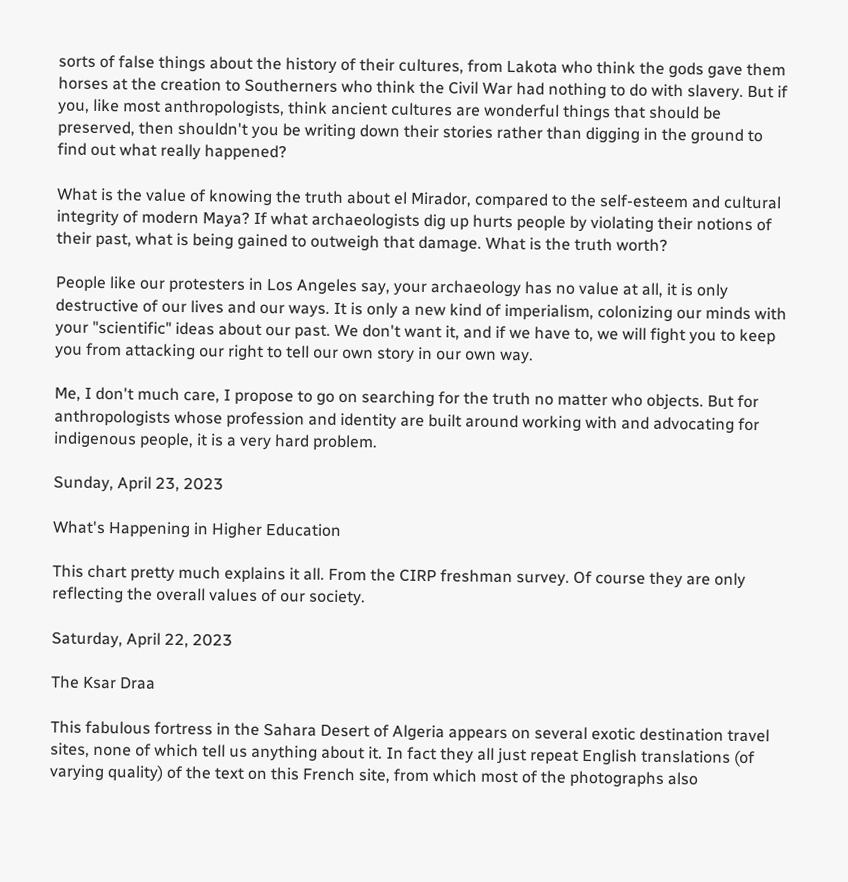sorts of false things about the history of their cultures, from Lakota who think the gods gave them horses at the creation to Southerners who think the Civil War had nothing to do with slavery. But if you, like most anthropologists, think ancient cultures are wonderful things that should be preserved, then shouldn't you be writing down their stories rather than digging in the ground to find out what really happened?

What is the value of knowing the truth about el Mirador, compared to the self-esteem and cultural integrity of modern Maya? If what archaeologists dig up hurts people by violating their notions of their past, what is being gained to outweigh that damage. What is the truth worth?

People like our protesters in Los Angeles say, your archaeology has no value at all, it is only destructive of our lives and our ways. It is only a new kind of imperialism, colonizing our minds with your "scientific" ideas about our past. We don't want it, and if we have to, we will fight you to keep you from attacking our right to tell our own story in our own way.

Me, I don't much care, I propose to go on searching for the truth no matter who objects. But for anthropologists whose profession and identity are built around working with and advocating for indigenous people, it is a very hard problem.

Sunday, April 23, 2023

What's Happening in Higher Education

This chart pretty much explains it all. From the CIRP freshman survey. Of course they are only reflecting the overall values of our society.

Saturday, April 22, 2023

The Ksar Draa

This fabulous fortress in the Sahara Desert of Algeria appears on several exotic destination travel sites, none of which tell us anything about it. In fact they all just repeat English translations (of varying quality) of the text on this French site, from which most of the photographs also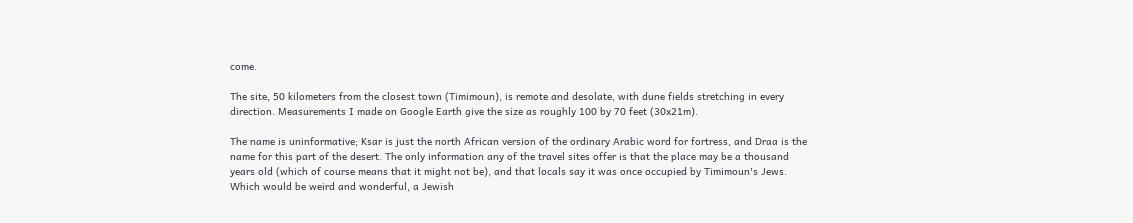come.

The site, 50 kilometers from the closest town (Timimoun), is remote and desolate, with dune fields stretching in every direction. Measurements I made on Google Earth give the size as roughly 100 by 70 feet (30x21m).

The name is uninformative; Ksar is just the north African version of the ordinary Arabic word for fortress, and Draa is the name for this part of the desert. The only information any of the travel sites offer is that the place may be a thousand years old (which of course means that it might not be), and that locals say it was once occupied by Timimoun's Jews. Which would be weird and wonderful, a Jewish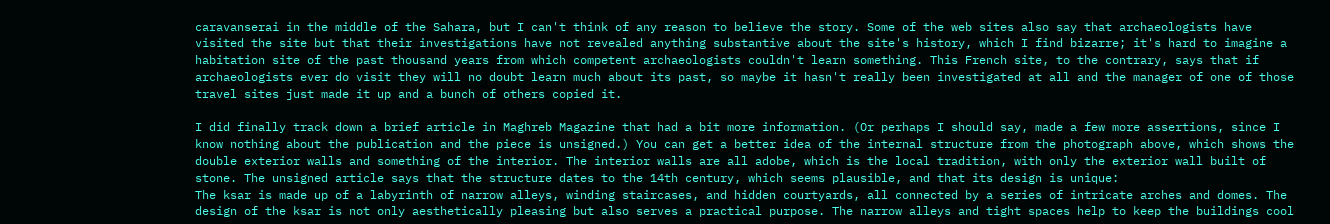caravanserai in the middle of the Sahara, but I can't think of any reason to believe the story. Some of the web sites also say that archaeologists have visited the site but that their investigations have not revealed anything substantive about the site's history, which I find bizarre; it's hard to imagine a habitation site of the past thousand years from which competent archaeologists couldn't learn something. This French site, to the contrary, says that if archaeologists ever do visit they will no doubt learn much about its past, so maybe it hasn't really been investigated at all and the manager of one of those travel sites just made it up and a bunch of others copied it.

I did finally track down a brief article in Maghreb Magazine that had a bit more information. (Or perhaps I should say, made a few more assertions, since I know nothing about the publication and the piece is unsigned.) You can get a better idea of the internal structure from the photograph above, which shows the double exterior walls and something of the interior. The interior walls are all adobe, which is the local tradition, with only the exterior wall built of stone. The unsigned article says that the structure dates to the 14th century, which seems plausible, and that its design is unique:
The ksar is made up of a labyrinth of narrow alleys, winding staircases, and hidden courtyards, all connected by a series of intricate arches and domes. The design of the ksar is not only aesthetically pleasing but also serves a practical purpose. The narrow alleys and tight spaces help to keep the buildings cool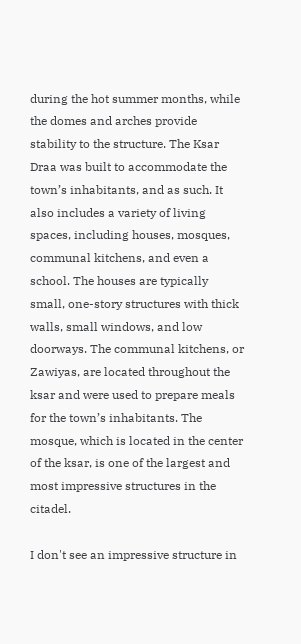during the hot summer months, while the domes and arches provide stability to the structure. The Ksar Draa was built to accommodate the town’s inhabitants, and as such. It also includes a variety of living spaces, including houses, mosques, communal kitchens, and even a school. The houses are typically small, one-story structures with thick walls, small windows, and low doorways. The communal kitchens, or Zawiyas, are located throughout the ksar and were used to prepare meals for the town’s inhabitants. The mosque, which is located in the center of the ksar, is one of the largest and most impressive structures in the citadel.

I don't see an impressive structure in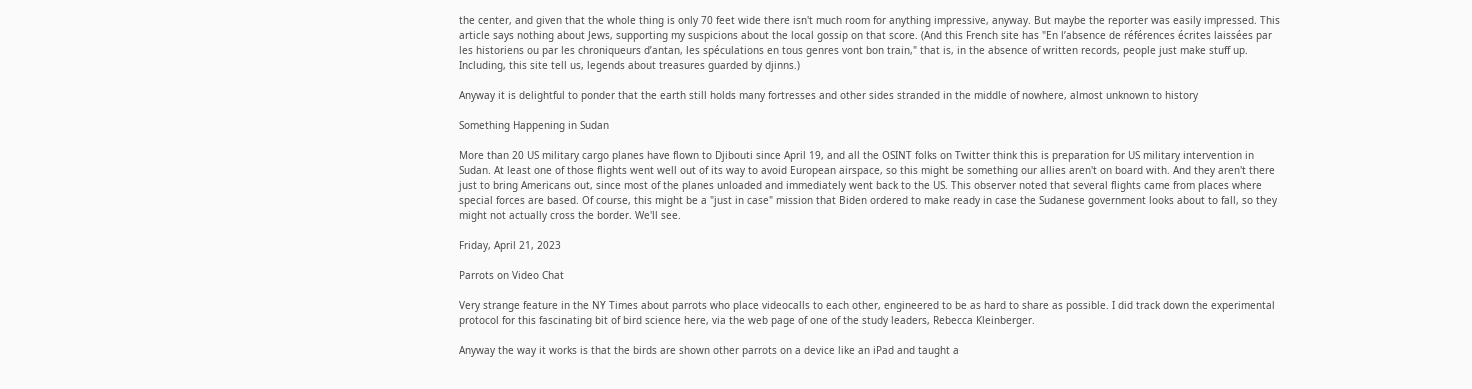the center, and given that the whole thing is only 70 feet wide there isn't much room for anything impressive, anyway. But maybe the reporter was easily impressed. This article says nothing about Jews, supporting my suspicions about the local gossip on that score. (And this French site has "En l’absence de références écrites laissées par les historiens ou par les chroniqueurs d’antan, les spéculations en tous genres vont bon train," that is, in the absence of written records, people just make stuff up. Including, this site tell us, legends about treasures guarded by djinns.)

Anyway it is delightful to ponder that the earth still holds many fortresses and other sides stranded in the middle of nowhere, almost unknown to history

Something Happening in Sudan

More than 20 US military cargo planes have flown to Djibouti since April 19, and all the OSINT folks on Twitter think this is preparation for US military intervention in Sudan. At least one of those flights went well out of its way to avoid European airspace, so this might be something our allies aren't on board with. And they aren't there just to bring Americans out, since most of the planes unloaded and immediately went back to the US. This observer noted that several flights came from places where special forces are based. Of course, this might be a "just in case" mission that Biden ordered to make ready in case the Sudanese government looks about to fall, so they might not actually cross the border. We'll see.

Friday, April 21, 2023

Parrots on Video Chat

Very strange feature in the NY Times about parrots who place videocalls to each other, engineered to be as hard to share as possible. I did track down the experimental protocol for this fascinating bit of bird science here, via the web page of one of the study leaders, Rebecca Kleinberger.

Anyway the way it works is that the birds are shown other parrots on a device like an iPad and taught a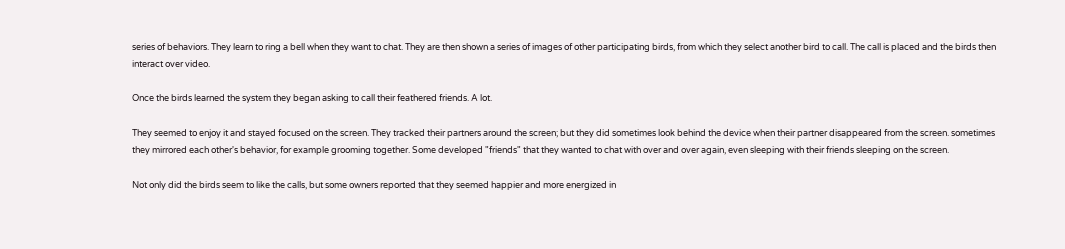series of behaviors. They learn to ring a bell when they want to chat. They are then shown a series of images of other participating birds, from which they select another bird to call. The call is placed and the birds then interact over video.

Once the birds learned the system they began asking to call their feathered friends. A lot.

They seemed to enjoy it and stayed focused on the screen. They tracked their partners around the screen; but they did sometimes look behind the device when their partner disappeared from the screen. sometimes they mirrored each other's behavior, for example grooming together. Some developed "friends" that they wanted to chat with over and over again, even sleeping with their friends sleeping on the screen.

Not only did the birds seem to like the calls, but some owners reported that they seemed happier and more energized in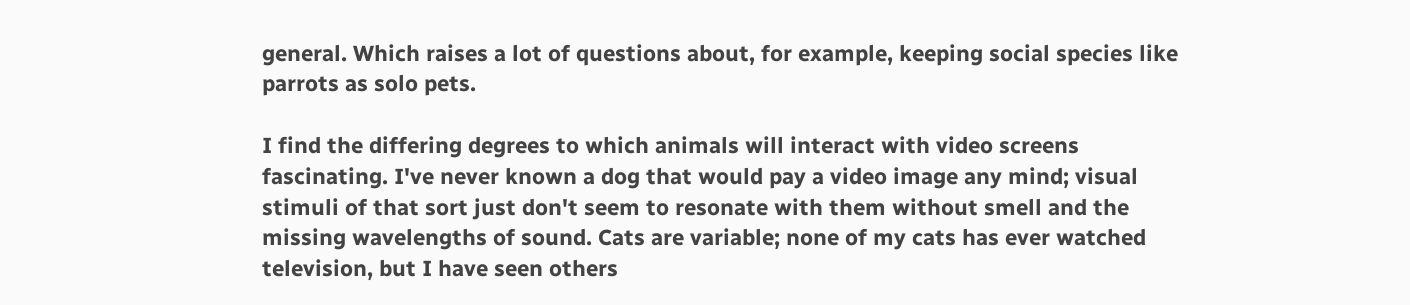general. Which raises a lot of questions about, for example, keeping social species like parrots as solo pets.

I find the differing degrees to which animals will interact with video screens fascinating. I've never known a dog that would pay a video image any mind; visual stimuli of that sort just don't seem to resonate with them without smell and the missing wavelengths of sound. Cats are variable; none of my cats has ever watched television, but I have seen others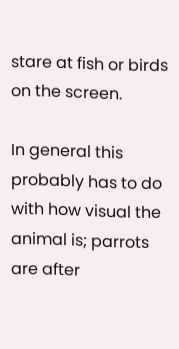stare at fish or birds on the screen.

In general this probably has to do with how visual the animal is; parrots are after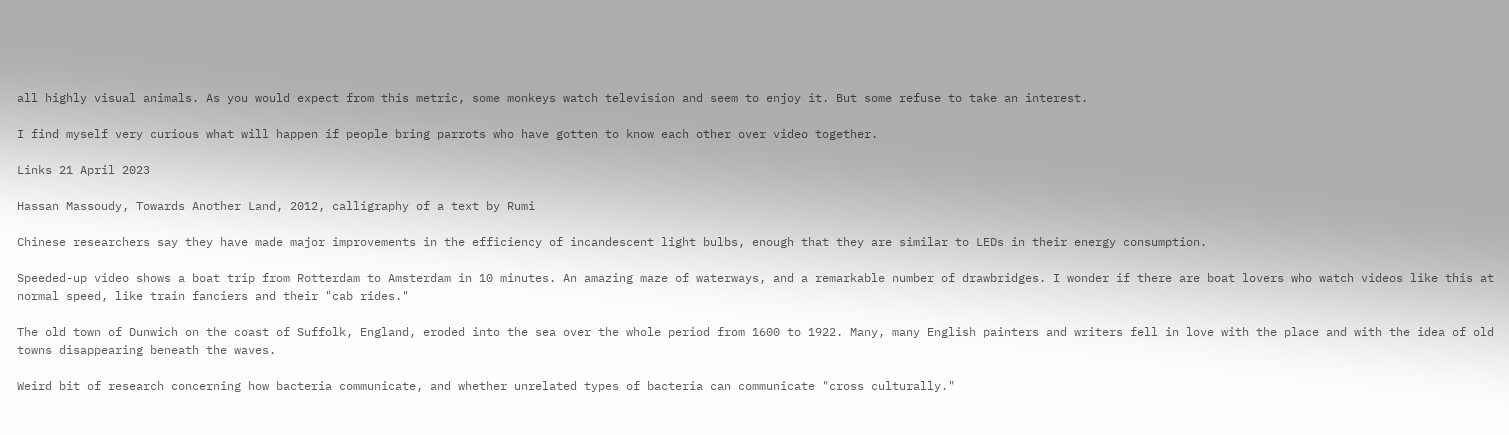all highly visual animals. As you would expect from this metric, some monkeys watch television and seem to enjoy it. But some refuse to take an interest.

I find myself very curious what will happen if people bring parrots who have gotten to know each other over video together.

Links 21 April 2023

Hassan Massoudy, Towards Another Land, 2012, calligraphy of a text by Rumi

Chinese researchers say they have made major improvements in the efficiency of incandescent light bulbs, enough that they are similar to LEDs in their energy consumption.

Speeded-up video shows a boat trip from Rotterdam to Amsterdam in 10 minutes. An amazing maze of waterways, and a remarkable number of drawbridges. I wonder if there are boat lovers who watch videos like this at normal speed, like train fanciers and their "cab rides."

The old town of Dunwich on the coast of Suffolk, England, eroded into the sea over the whole period from 1600 to 1922. Many, many English painters and writers fell in love with the place and with the idea of old towns disappearing beneath the waves.

Weird bit of research concerning how bacteria communicate, and whether unrelated types of bacteria can communicate "cross culturally."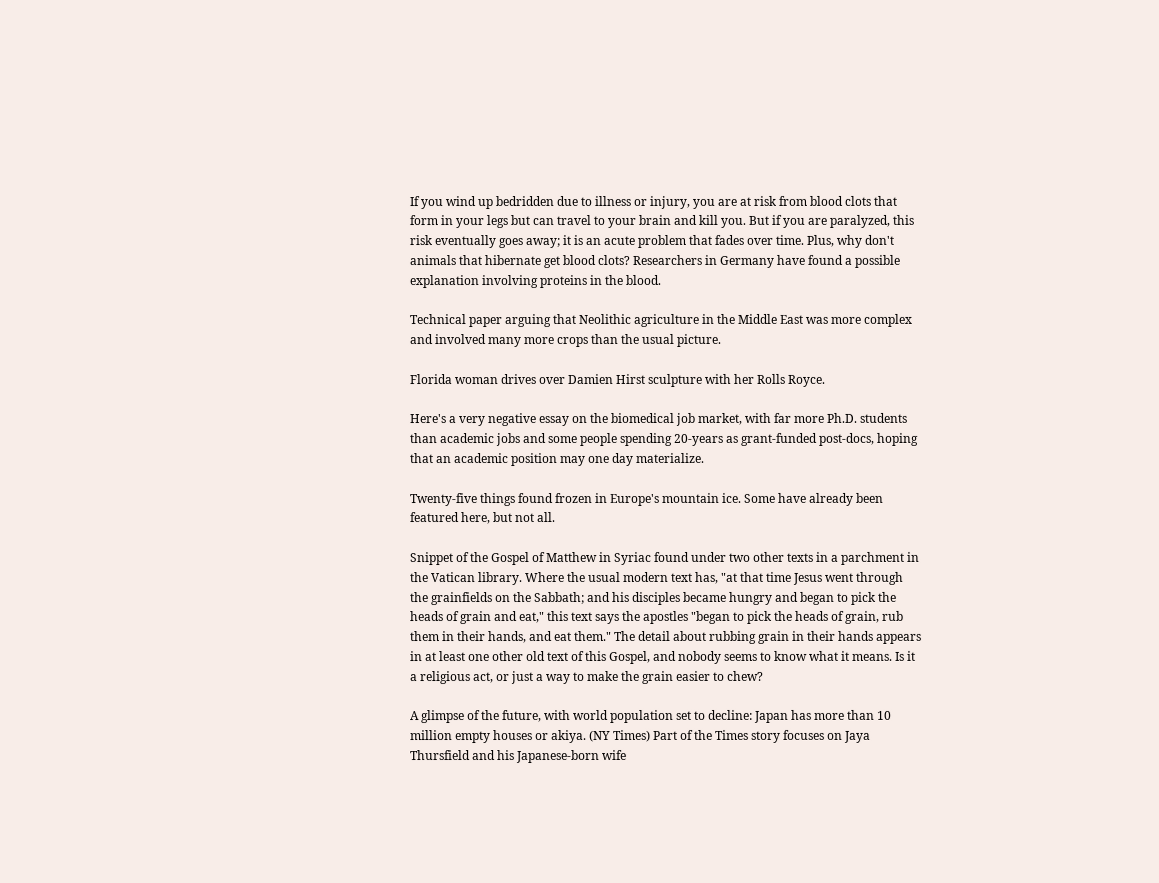If you wind up bedridden due to illness or injury, you are at risk from blood clots that form in your legs but can travel to your brain and kill you. But if you are paralyzed, this risk eventually goes away; it is an acute problem that fades over time. Plus, why don't animals that hibernate get blood clots? Researchers in Germany have found a possible explanation involving proteins in the blood.

Technical paper arguing that Neolithic agriculture in the Middle East was more complex and involved many more crops than the usual picture.

Florida woman drives over Damien Hirst sculpture with her Rolls Royce.

Here's a very negative essay on the biomedical job market, with far more Ph.D. students than academic jobs and some people spending 20-years as grant-funded post-docs, hoping that an academic position may one day materialize.

Twenty-five things found frozen in Europe's mountain ice. Some have already been featured here, but not all.

Snippet of the Gospel of Matthew in Syriac found under two other texts in a parchment in the Vatican library. Where the usual modern text has, "at that time Jesus went through the grainfields on the Sabbath; and his disciples became hungry and began to pick the heads of grain and eat," this text says the apostles "began to pick the heads of grain, rub them in their hands, and eat them." The detail about rubbing grain in their hands appears in at least one other old text of this Gospel, and nobody seems to know what it means. Is it a religious act, or just a way to make the grain easier to chew?

A glimpse of the future, with world population set to decline: Japan has more than 10 million empty houses or akiya. (NY Times) Part of the Times story focuses on Jaya Thursfield and his Japanese-born wife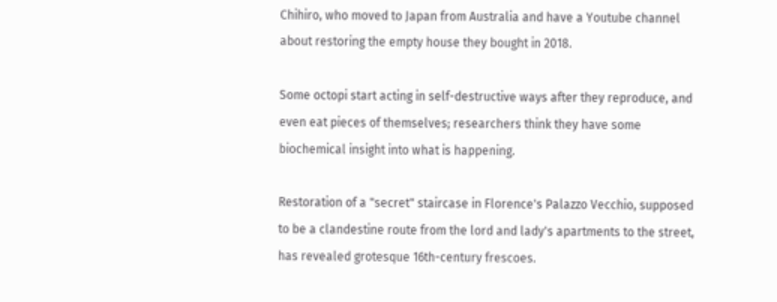Chihiro, who moved to Japan from Australia and have a Youtube channel about restoring the empty house they bought in 2018.

Some octopi start acting in self-destructive ways after they reproduce, and even eat pieces of themselves; researchers think they have some biochemical insight into what is happening.

Restoration of a "secret" staircase in Florence's Palazzo Vecchio, supposed to be a clandestine route from the lord and lady's apartments to the street, has revealed grotesque 16th-century frescoes.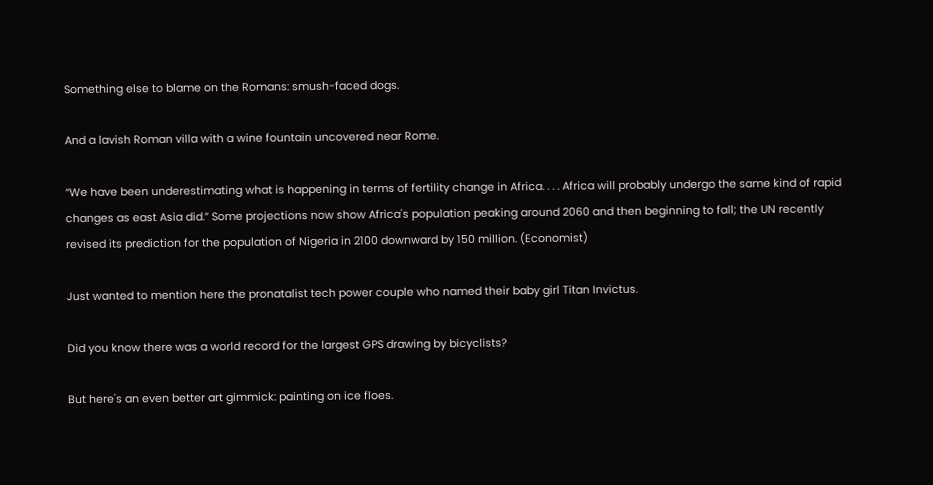Something else to blame on the Romans: smush-faced dogs.

And a lavish Roman villa with a wine fountain uncovered near Rome.

“We have been underestimating what is happening in terms of fertility change in Africa. . . . Africa will probably undergo the same kind of rapid changes as east Asia did.” Some projections now show Africa's population peaking around 2060 and then beginning to fall; the UN recently revised its prediction for the population of Nigeria in 2100 downward by 150 million. (Economist)

Just wanted to mention here the pronatalist tech power couple who named their baby girl Titan Invictus.

Did you know there was a world record for the largest GPS drawing by bicyclists?

But here's an even better art gimmick: painting on ice floes.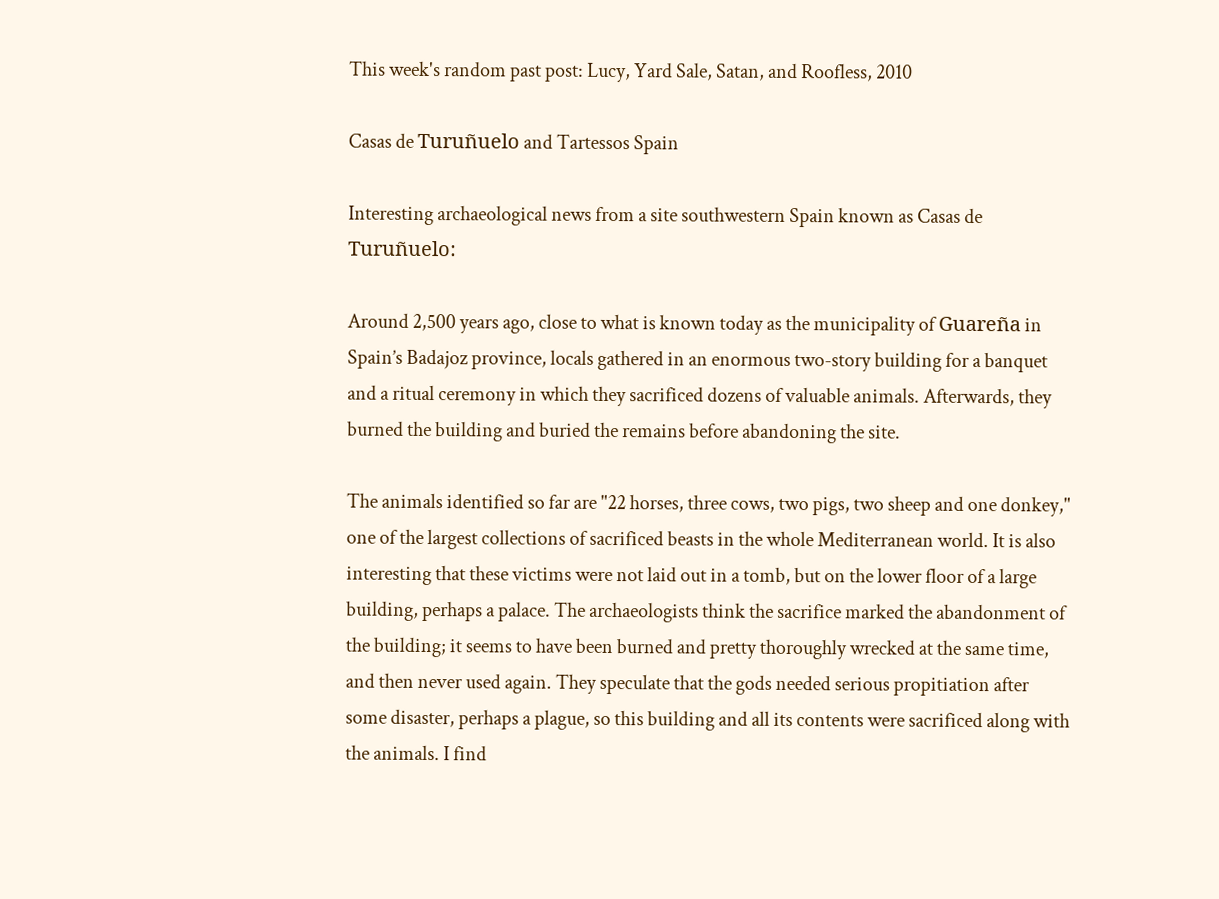This week's random past post: Lucy, Yard Sale, Satan, and Roofless, 2010

Casas de Turuñuelo and Tartessos Spain

Interesting archaeological news from a site southwestern Spain known as Casas de Turuñuelo:

Around 2,500 years ago, close to what is known today as the municipality of Guareña in Spain’s Badajoz province, locals gathered in an enormous two-story building for a banquet and a ritual ceremony in which they sacrificed dozens of valuable animals. Afterwards, they burned the building and buried the remains before abandoning the site.

The animals identified so far are "22 horses, three cows, two pigs, two sheep and one donkey," one of the largest collections of sacrificed beasts in the whole Mediterranean world. It is also interesting that these victims were not laid out in a tomb, but on the lower floor of a large building, perhaps a palace. The archaeologists think the sacrifice marked the abandonment of the building; it seems to have been burned and pretty thoroughly wrecked at the same time, and then never used again. They speculate that the gods needed serious propitiation after some disaster, perhaps a plague, so this building and all its contents were sacrificed along with the animals. I find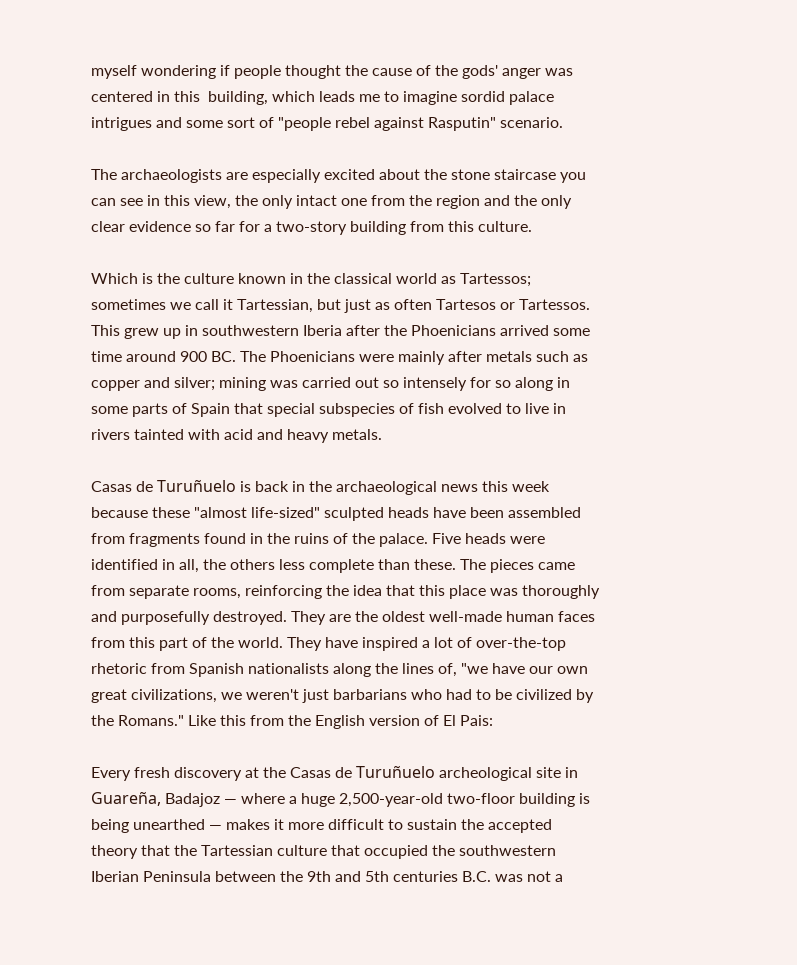myself wondering if people thought the cause of the gods' anger was centered in this  building, which leads me to imagine sordid palace intrigues and some sort of "people rebel against Rasputin" scenario.

The archaeologists are especially excited about the stone staircase you can see in this view, the only intact one from the region and the only clear evidence so far for a two-story building from this culture.

Which is the culture known in the classical world as Tartessos; sometimes we call it Tartessian, but just as often Tartesos or Tartessos. This grew up in southwestern Iberia after the Phoenicians arrived some time around 900 BC. The Phoenicians were mainly after metals such as copper and silver; mining was carried out so intensely for so along in some parts of Spain that special subspecies of fish evolved to live in rivers tainted with acid and heavy metals.

Casas de Turuñuelo is back in the archaeological news this week because these "almost life-sized" sculpted heads have been assembled from fragments found in the ruins of the palace. Five heads were identified in all, the others less complete than these. The pieces came from separate rooms, reinforcing the idea that this place was thoroughly and purposefully destroyed. They are the oldest well-made human faces from this part of the world. They have inspired a lot of over-the-top rhetoric from Spanish nationalists along the lines of, "we have our own great civilizations, we weren't just barbarians who had to be civilized by the Romans." Like this from the English version of El Pais:

Every fresh discovery at the Casas de Turuñuelo archeological site in Guareña, Badajoz — where a huge 2,500-year-old two-floor building is being unearthed — makes it more difficult to sustain the accepted theory that the Tartessian culture that occupied the southwestern Iberian Peninsula between the 9th and 5th centuries B.C. was not a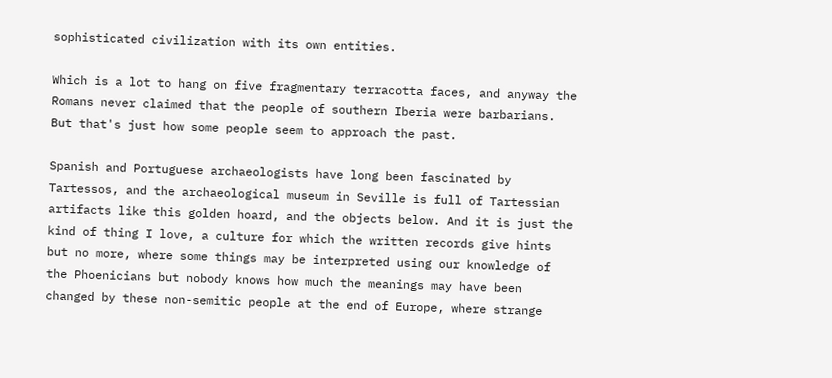sophisticated civilization with its own entities.

Which is a lot to hang on five fragmentary terracotta faces, and anyway the Romans never claimed that the people of southern Iberia were barbarians. But that's just how some people seem to approach the past.

Spanish and Portuguese archaeologists have long been fascinated by Tartessos, and the archaeological museum in Seville is full of Tartessian artifacts like this golden hoard, and the objects below. And it is just the kind of thing I love, a culture for which the written records give hints but no more, where some things may be interpreted using our knowledge of the Phoenicians but nobody knows how much the meanings may have been changed by these non-semitic people at the end of Europe, where strange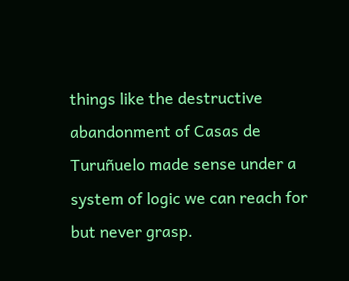things like the destructive abandonment of Casas de Turuñuelo made sense under a system of logic we can reach for but never grasp.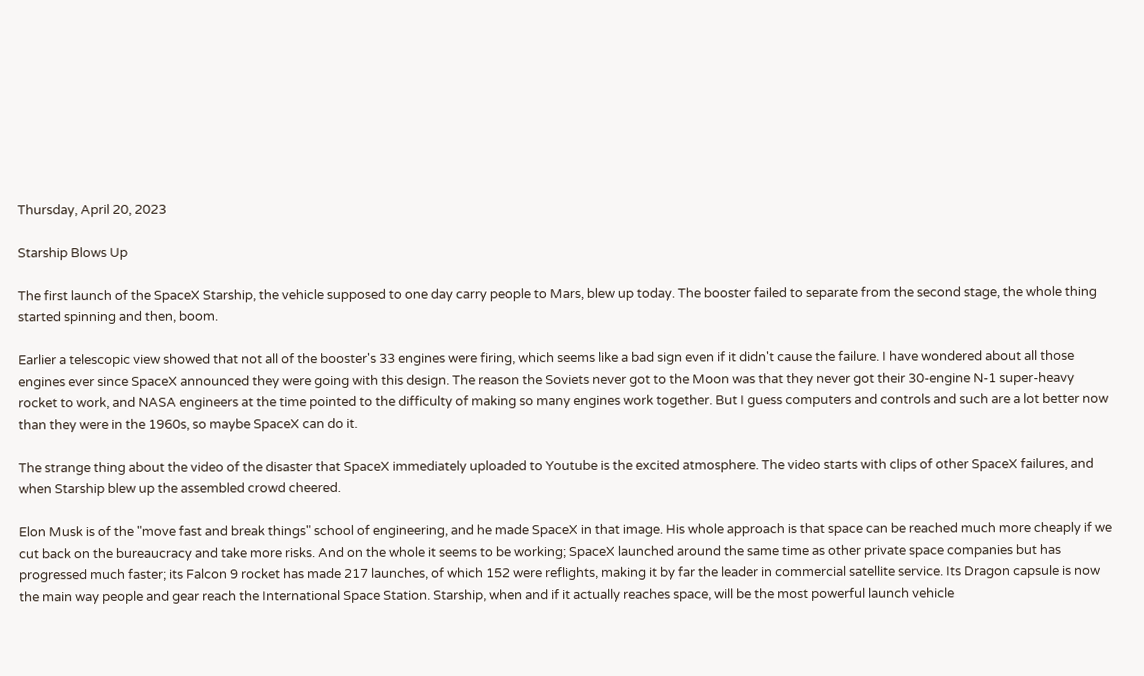Thursday, April 20, 2023

Starship Blows Up

The first launch of the SpaceX Starship, the vehicle supposed to one day carry people to Mars, blew up today. The booster failed to separate from the second stage, the whole thing started spinning and then, boom.

Earlier a telescopic view showed that not all of the booster's 33 engines were firing, which seems like a bad sign even if it didn't cause the failure. I have wondered about all those engines ever since SpaceX announced they were going with this design. The reason the Soviets never got to the Moon was that they never got their 30-engine N-1 super-heavy rocket to work, and NASA engineers at the time pointed to the difficulty of making so many engines work together. But I guess computers and controls and such are a lot better now than they were in the 1960s, so maybe SpaceX can do it.

The strange thing about the video of the disaster that SpaceX immediately uploaded to Youtube is the excited atmosphere. The video starts with clips of other SpaceX failures, and when Starship blew up the assembled crowd cheered.

Elon Musk is of the "move fast and break things" school of engineering, and he made SpaceX in that image. His whole approach is that space can be reached much more cheaply if we cut back on the bureaucracy and take more risks. And on the whole it seems to be working; SpaceX launched around the same time as other private space companies but has progressed much faster; its Falcon 9 rocket has made 217 launches, of which 152 were reflights, making it by far the leader in commercial satellite service. Its Dragon capsule is now the main way people and gear reach the International Space Station. Starship, when and if it actually reaches space, will be the most powerful launch vehicle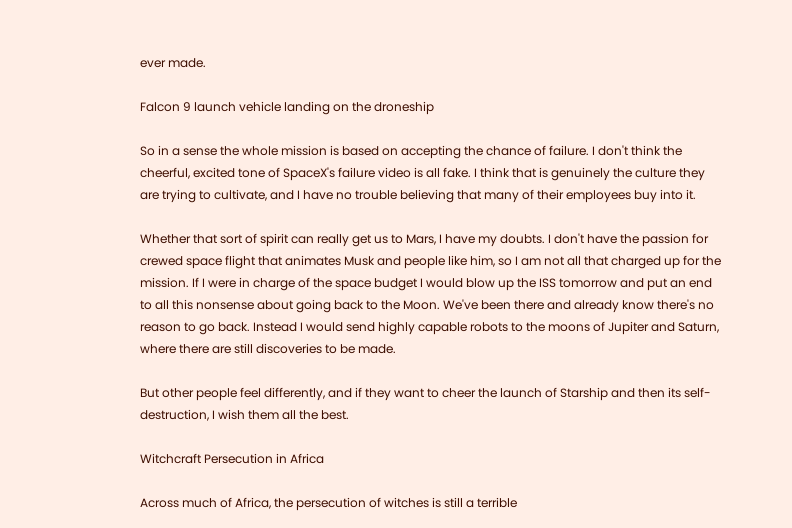ever made.

Falcon 9 launch vehicle landing on the droneship

So in a sense the whole mission is based on accepting the chance of failure. I don't think the cheerful, excited tone of SpaceX's failure video is all fake. I think that is genuinely the culture they are trying to cultivate, and I have no trouble believing that many of their employees buy into it.

Whether that sort of spirit can really get us to Mars, I have my doubts. I don't have the passion for crewed space flight that animates Musk and people like him, so I am not all that charged up for the mission. If I were in charge of the space budget I would blow up the ISS tomorrow and put an end to all this nonsense about going back to the Moon. We've been there and already know there's no reason to go back. Instead I would send highly capable robots to the moons of Jupiter and Saturn, where there are still discoveries to be made.

But other people feel differently, and if they want to cheer the launch of Starship and then its self-destruction, I wish them all the best.

Witchcraft Persecution in Africa

Across much of Africa, the persecution of witches is still a terrible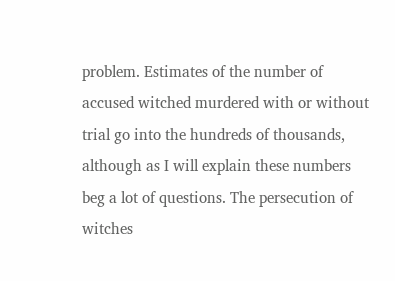problem. Estimates of the number of accused witched murdered with or without trial go into the hundreds of thousands, although as I will explain these numbers beg a lot of questions. The persecution of witches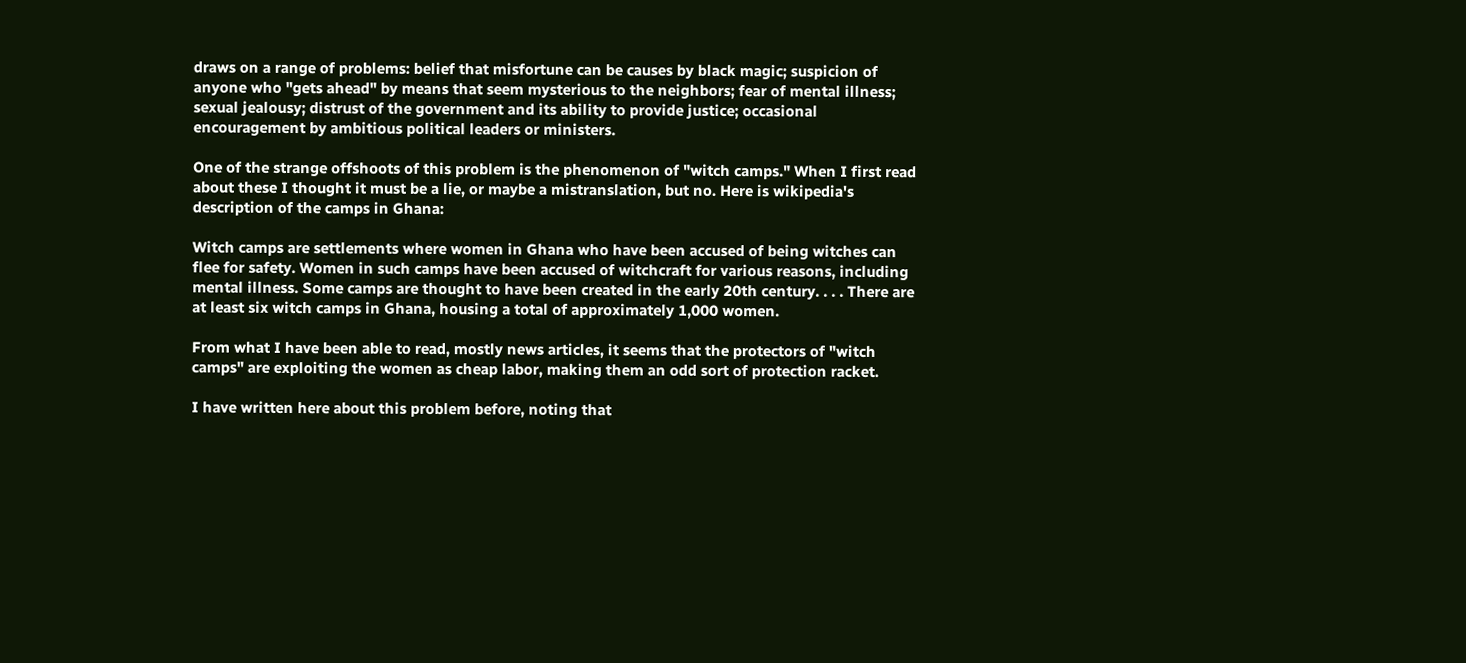draws on a range of problems: belief that misfortune can be causes by black magic; suspicion of anyone who "gets ahead" by means that seem mysterious to the neighbors; fear of mental illness; sexual jealousy; distrust of the government and its ability to provide justice; occasional encouragement by ambitious political leaders or ministers.

One of the strange offshoots of this problem is the phenomenon of "witch camps." When I first read about these I thought it must be a lie, or maybe a mistranslation, but no. Here is wikipedia's description of the camps in Ghana:

Witch camps are settlements where women in Ghana who have been accused of being witches can flee for safety. Women in such camps have been accused of witchcraft for various reasons, including mental illness. Some camps are thought to have been created in the early 20th century. . . . There are at least six witch camps in Ghana, housing a total of approximately 1,000 women.

From what I have been able to read, mostly news articles, it seems that the protectors of "witch camps" are exploiting the women as cheap labor, making them an odd sort of protection racket.

I have written here about this problem before, noting that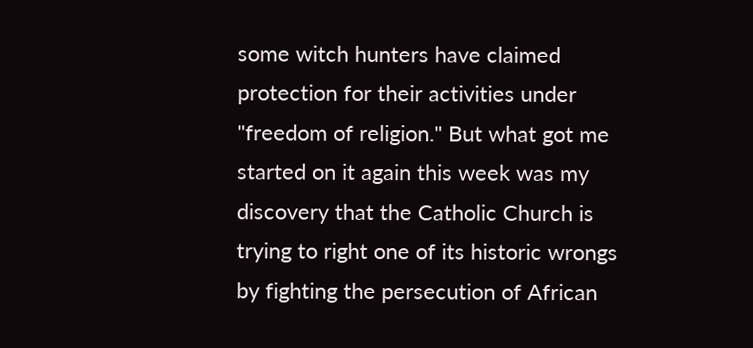some witch hunters have claimed protection for their activities under "freedom of religion." But what got me started on it again this week was my discovery that the Catholic Church is trying to right one of its historic wrongs by fighting the persecution of African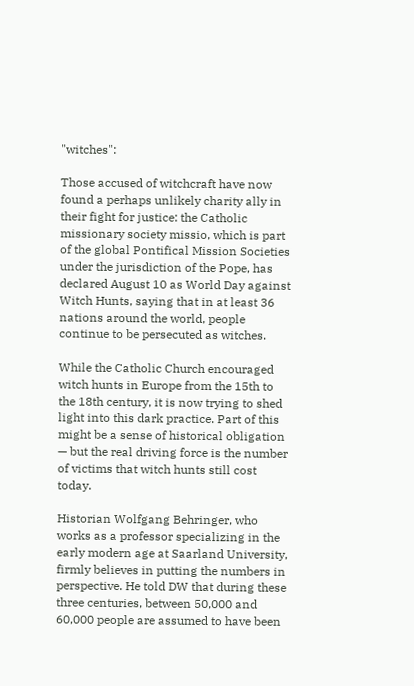"witches":

Those accused of witchcraft have now found a perhaps unlikely charity ally in their fight for justice: the Catholic missionary society missio, which is part of the global Pontifical Mission Societies under the jurisdiction of the Pope, has declared August 10 as World Day against Witch Hunts, saying that in at least 36 nations around the world, people continue to be persecuted as witches.

While the Catholic Church encouraged witch hunts in Europe from the 15th to the 18th century, it is now trying to shed light into this dark practice. Part of this might be a sense of historical obligation — but the real driving force is the number of victims that witch hunts still cost today.

Historian Wolfgang Behringer, who works as a professor specializing in the early modern age at Saarland University, firmly believes in putting the numbers in perspective. He told DW that during these three centuries, between 50,000 and 60,000 people are assumed to have been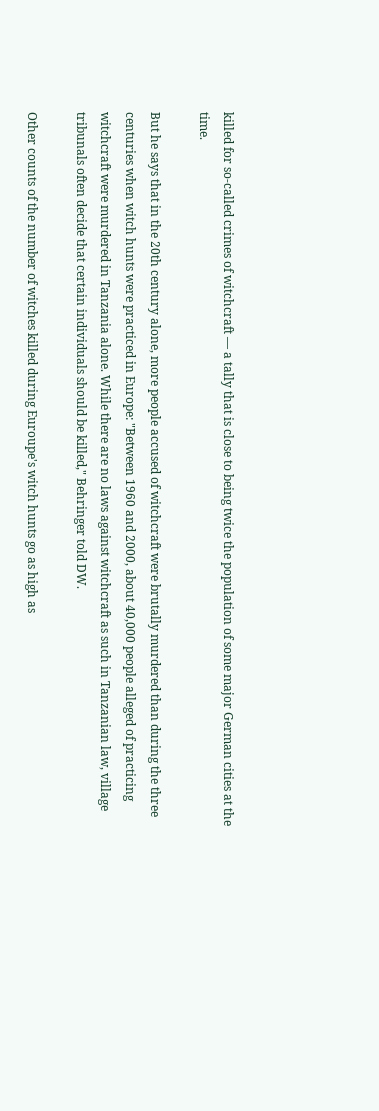killed for so-called crimes of witchcraft — a tally that is close to being twice the population of some major German cities at the time.

But he says that in the 20th century alone, more people accused of witchcraft were brutally murdered than during the three centuries when witch hunts were practiced in Europe: "Between 1960 and 2000, about 40,000 people alleged of practicing witchcraft were murdered in Tanzania alone. While there are no laws against witchcraft as such in Tanzanian law, village tribunals often decide that certain individuals should be killed," Behringer told DW.

Other counts of the number of witches killed during Euroupe's witch hunts go as high as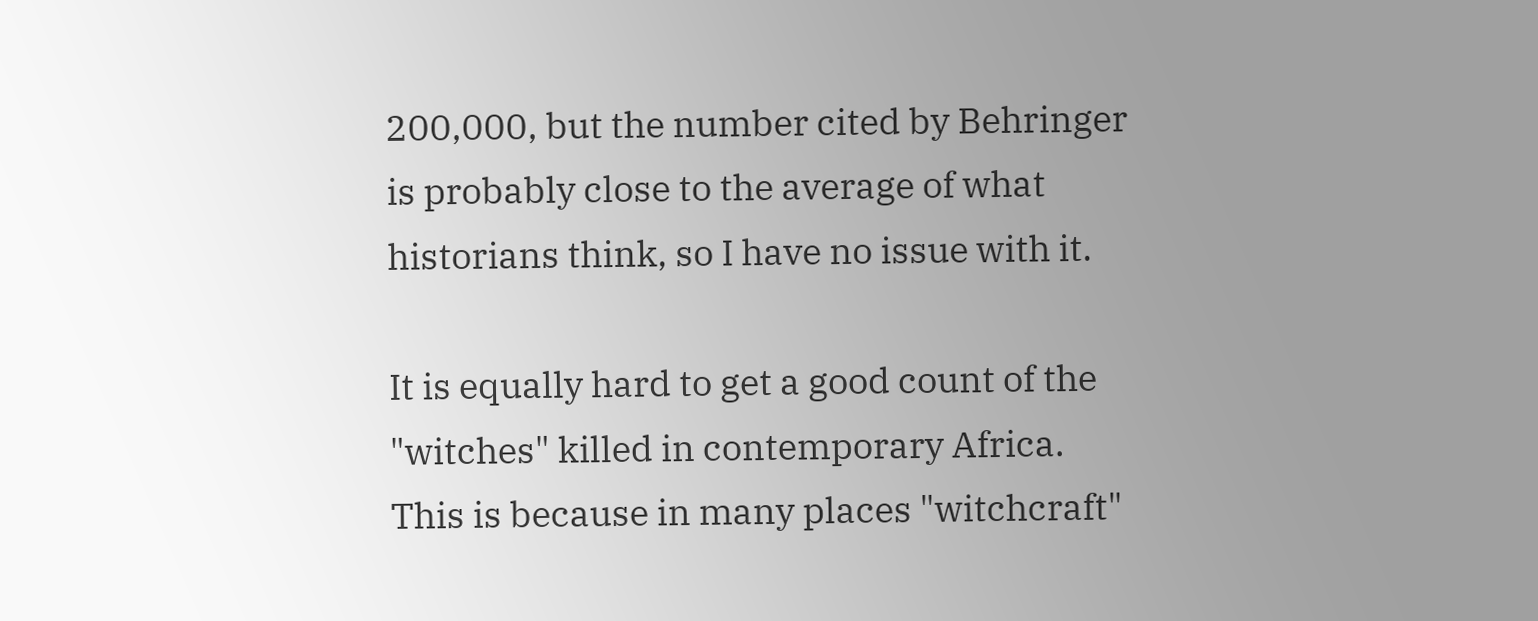200,000, but the number cited by Behringer is probably close to the average of what historians think, so I have no issue with it.

It is equally hard to get a good count of the "witches" killed in contemporary Africa. This is because in many places "witchcraft"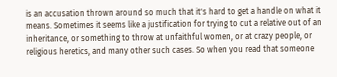is an accusation thrown around so much that it's hard to get a handle on what it means. Sometimes it seems like a justification for trying to cut a relative out of an inheritance, or something to throw at unfaithful women, or at crazy people, or religious heretics, and many other such cases. So when you read that someone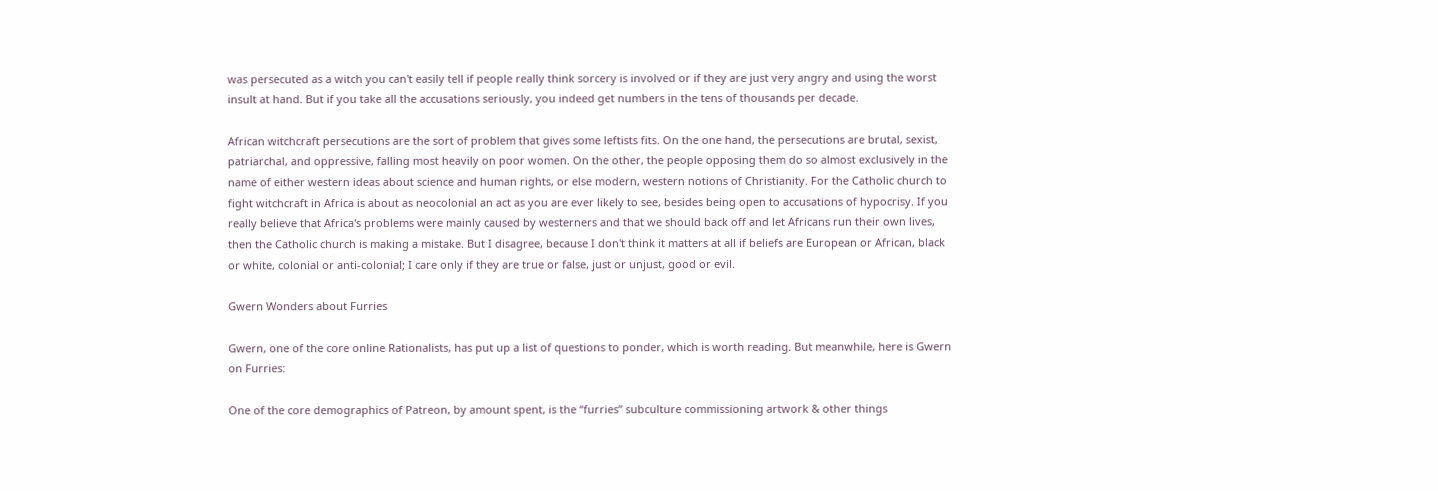was persecuted as a witch you can't easily tell if people really think sorcery is involved or if they are just very angry and using the worst insult at hand. But if you take all the accusations seriously, you indeed get numbers in the tens of thousands per decade.

African witchcraft persecutions are the sort of problem that gives some leftists fits. On the one hand, the persecutions are brutal, sexist, patriarchal, and oppressive, falling most heavily on poor women. On the other, the people opposing them do so almost exclusively in the name of either western ideas about science and human rights, or else modern, western notions of Christianity. For the Catholic church to fight witchcraft in Africa is about as neocolonial an act as you are ever likely to see, besides being open to accusations of hypocrisy. If you really believe that Africa's problems were mainly caused by westerners and that we should back off and let Africans run their own lives, then the Catholic church is making a mistake. But I disagree, because I don't think it matters at all if beliefs are European or African, black or white, colonial or anti-colonial; I care only if they are true or false, just or unjust, good or evil.

Gwern Wonders about Furries

Gwern, one of the core online Rationalists, has put up a list of questions to ponder, which is worth reading. But meanwhile, here is Gwern on Furries:

One of the core demographics of Patreon, by amount spent, is the “furries” subculture commissioning artwork & other things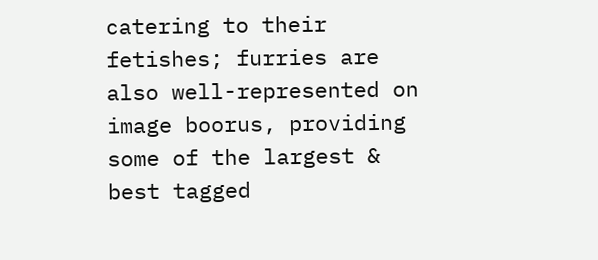catering to their fetishes; furries are also well-represented on image boorus, providing some of the largest & best tagged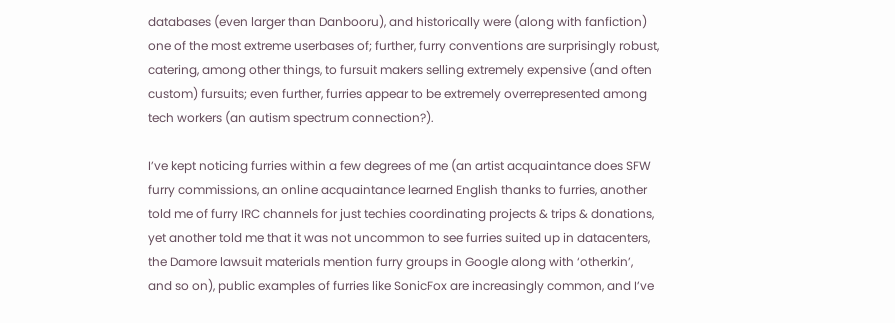databases (even larger than Danbooru), and historically were (along with fanfiction) one of the most extreme userbases of; further, furry conventions are surprisingly robust, catering, among other things, to fursuit makers selling extremely expensive (and often custom) fursuits; even further, furries appear to be extremely overrepresented among tech workers (an autism spectrum connection?).

I’ve kept noticing furries within a few degrees of me (an artist acquaintance does SFW furry commissions, an online acquaintance learned English thanks to furries, another told me of furry IRC channels for just techies coordinating projects & trips & donations, yet another told me that it was not uncommon to see furries suited up in datacenters, the Damore lawsuit materials mention furry groups in Google along with ‘otherkin’, and so on), public examples of furries like SonicFox are increasingly common, and I’ve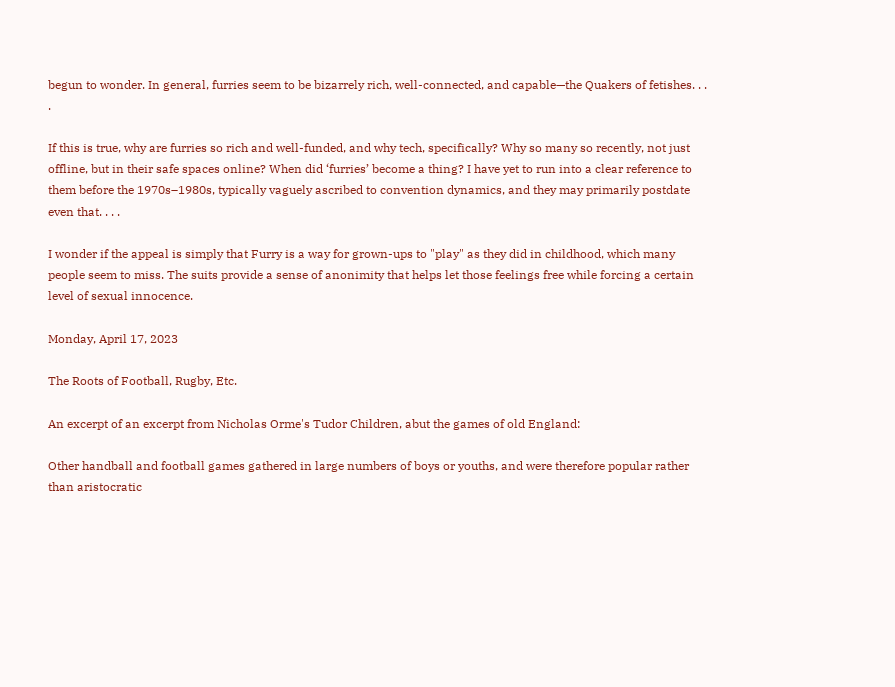begun to wonder. In general, furries seem to be bizarrely rich, well-connected, and capable—the Quakers of fetishes. . . .

If this is true, why are furries so rich and well-funded, and why tech, specifically? Why so many so recently, not just offline, but in their safe spaces online? When did ‘furries’ become a thing? I have yet to run into a clear reference to them before the 1970s–1980s, typically vaguely ascribed to convention dynamics, and they may primarily postdate even that. . . .

I wonder if the appeal is simply that Furry is a way for grown-ups to "play" as they did in childhood, which many people seem to miss. The suits provide a sense of anonimity that helps let those feelings free while forcing a certain level of sexual innocence.

Monday, April 17, 2023

The Roots of Football, Rugby, Etc.

An excerpt of an excerpt from Nicholas Orme's Tudor Children, abut the games of old England:

Other handball and football games gathered in large numbers of boys or youths, and were therefore popular rather than aristocratic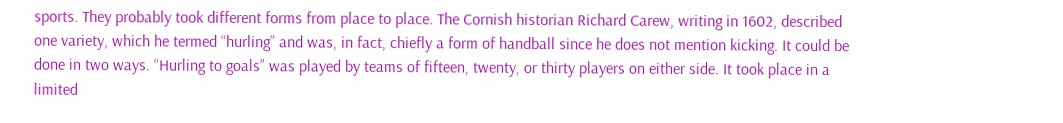sports. They probably took different forms from place to place. The Cornish historian Richard Carew, writing in 1602, described one variety, which he termed “hurling” and was, in fact, chiefly a form of handball since he does not mention kicking. It could be done in two ways. “Hurling to goals” was played by teams of fifteen, twenty, or thirty players on either side. It took place in a limited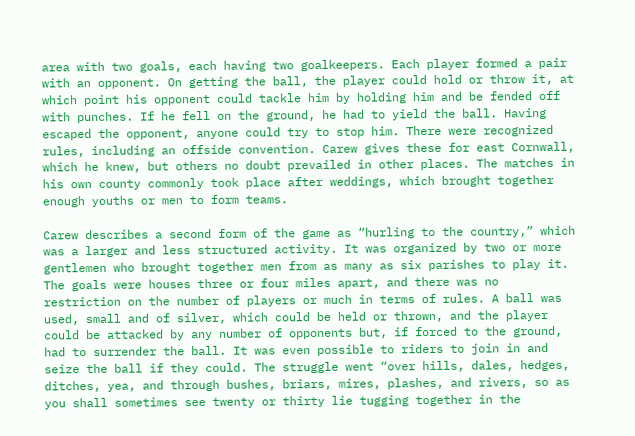area with two goals, each having two goalkeepers. Each player formed a pair with an opponent. On getting the ball, the player could hold or throw it, at which point his opponent could tackle him by holding him and be fended off with punches. If he fell on the ground, he had to yield the ball. Having escaped the opponent, anyone could try to stop him. There were recognized rules, including an offside convention. Carew gives these for east Cornwall, which he knew, but others no doubt prevailed in other places. The matches in his own county commonly took place after weddings, which brought together enough youths or men to form teams.

Carew describes a second form of the game as “hurling to the country,” which was a larger and less structured activity. It was organized by two or more gentlemen who brought together men from as many as six parishes to play it. The goals were houses three or four miles apart, and there was no restriction on the number of players or much in terms of rules. A ball was used, small and of silver, which could be held or thrown, and the player could be attacked by any number of opponents but, if forced to the ground, had to surrender the ball. It was even possible to riders to join in and seize the ball if they could. The struggle went “over hills, dales, hedges, ditches, yea, and through bushes, briars, mires, plashes, and rivers, so as you shall sometimes see twenty or thirty lie tugging together in the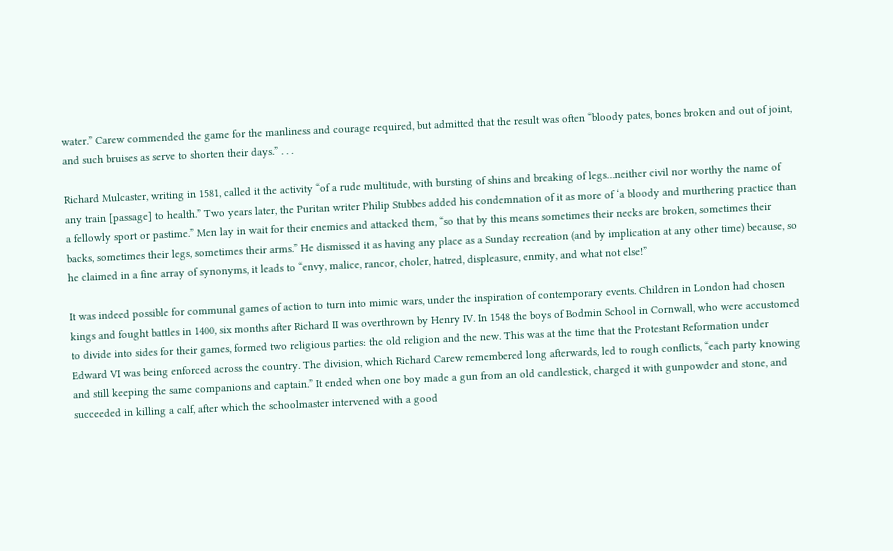water.” Carew commended the game for the manliness and courage required, but admitted that the result was often “bloody pates, bones broken and out of joint, and such bruises as serve to shorten their days.” . . .

Richard Mulcaster, writing in 1581, called it the activity “of a rude multitude, with bursting of shins and breaking of legs…neither civil nor worthy the name of any train [passage] to health.” Two years later, the Puritan writer Philip Stubbes added his condemnation of it as more of ‘a bloody and murthering practice than a fellowly sport or pastime.” Men lay in wait for their enemies and attacked them, “so that by this means sometimes their necks are broken, sometimes their backs, sometimes their legs, sometimes their arms.” He dismissed it as having any place as a Sunday recreation (and by implication at any other time) because, so he claimed in a fine array of synonyms, it leads to “envy, malice, rancor, choler, hatred, displeasure, enmity, and what not else!”

It was indeed possible for communal games of action to turn into mimic wars, under the inspiration of contemporary events. Children in London had chosen kings and fought battles in 1400, six months after Richard II was overthrown by Henry IV. In 1548 the boys of Bodmin School in Cornwall, who were accustomed to divide into sides for their games, formed two religious parties: the old religion and the new. This was at the time that the Protestant Reformation under Edward VI was being enforced across the country. The division, which Richard Carew remembered long afterwards, led to rough conflicts, “each party knowing and still keeping the same companions and captain.” It ended when one boy made a gun from an old candlestick, charged it with gunpowder and stone, and succeeded in killing a calf, after which the schoolmaster intervened with a good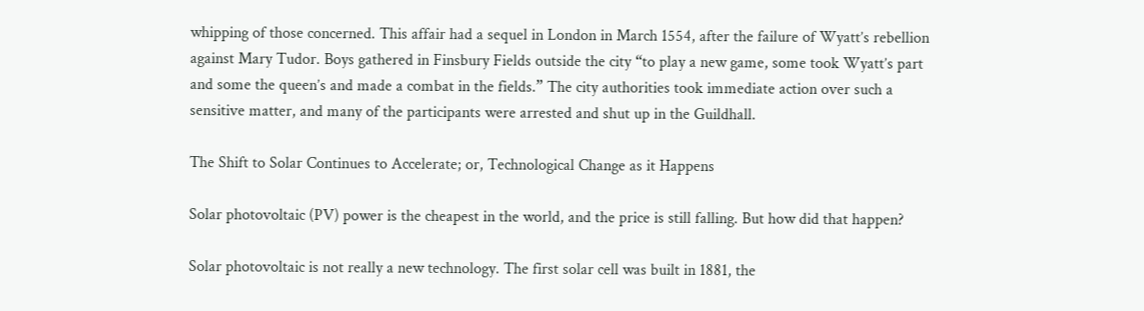whipping of those concerned. This affair had a sequel in London in March 1554, after the failure of Wyatt’s rebellion against Mary Tudor. Boys gathered in Finsbury Fields outside the city “to play a new game, some took Wyatt’s part and some the queen’s and made a combat in the fields.” The city authorities took immediate action over such a sensitive matter, and many of the participants were arrested and shut up in the Guildhall.

The Shift to Solar Continues to Accelerate; or, Technological Change as it Happens

Solar photovoltaic (PV) power is the cheapest in the world, and the price is still falling. But how did that happen?

Solar photovoltaic is not really a new technology. The first solar cell was built in 1881, the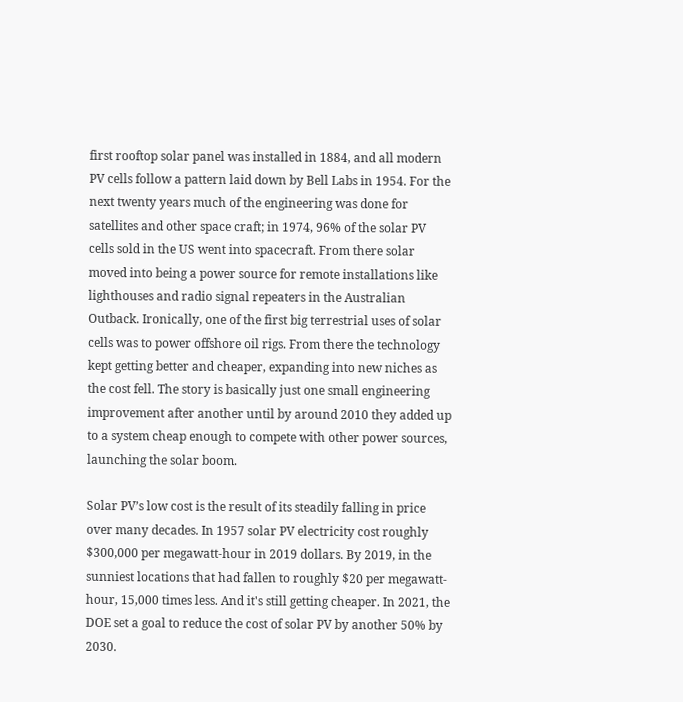first rooftop solar panel was installed in 1884, and all modern PV cells follow a pattern laid down by Bell Labs in 1954. For the next twenty years much of the engineering was done for satellites and other space craft; in 1974, 96% of the solar PV cells sold in the US went into spacecraft. From there solar moved into being a power source for remote installations like lighthouses and radio signal repeaters in the Australian Outback. Ironically, one of the first big terrestrial uses of solar cells was to power offshore oil rigs. From there the technology kept getting better and cheaper, expanding into new niches as the cost fell. The story is basically just one small engineering improvement after another until by around 2010 they added up to a system cheap enough to compete with other power sources, launching the solar boom.

Solar PV’s low cost is the result of its steadily falling in price over many decades. In 1957 solar PV electricity cost roughly $300,000 per megawatt-hour in 2019 dollars. By 2019, in the sunniest locations that had fallen to roughly $20 per megawatt-hour, 15,000 times less. And it's still getting cheaper. In 2021, the DOE set a goal to reduce the cost of solar PV by another 50% by 2030.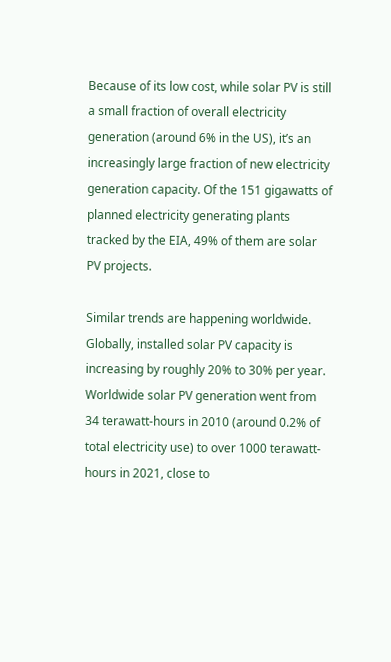Because of its low cost, while solar PV is still a small fraction of overall electricity generation (around 6% in the US), it’s an increasingly large fraction of new electricity generation capacity. Of the 151 gigawatts of planned electricity generating plants tracked by the EIA, 49% of them are solar PV projects.

Similar trends are happening worldwide. Globally, installed solar PV capacity is increasing by roughly 20% to 30% per year. Worldwide solar PV generation went from 34 terawatt-hours in 2010 (around 0.2% of total electricity use) to over 1000 terawatt-hours in 2021, close to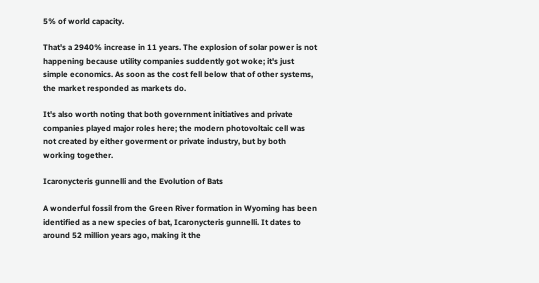5% of world capacity.

That's a 2940% increase in 11 years. The explosion of solar power is not happening because utility companies suddently got woke; it's just simple economics. As soon as the cost fell below that of other systems, the market responded as markets do.

It's also worth noting that both government initiatives and private companies played major roles here; the modern photovoltaic cell was not created by either goverment or private industry, but by both working together.

Icaronycteris gunnelli and the Evolution of Bats

A wonderful fossil from the Green River formation in Wyoming has been identified as a new species of bat, Icaronycteris gunnelli. It dates to around 52 million years ago, making it the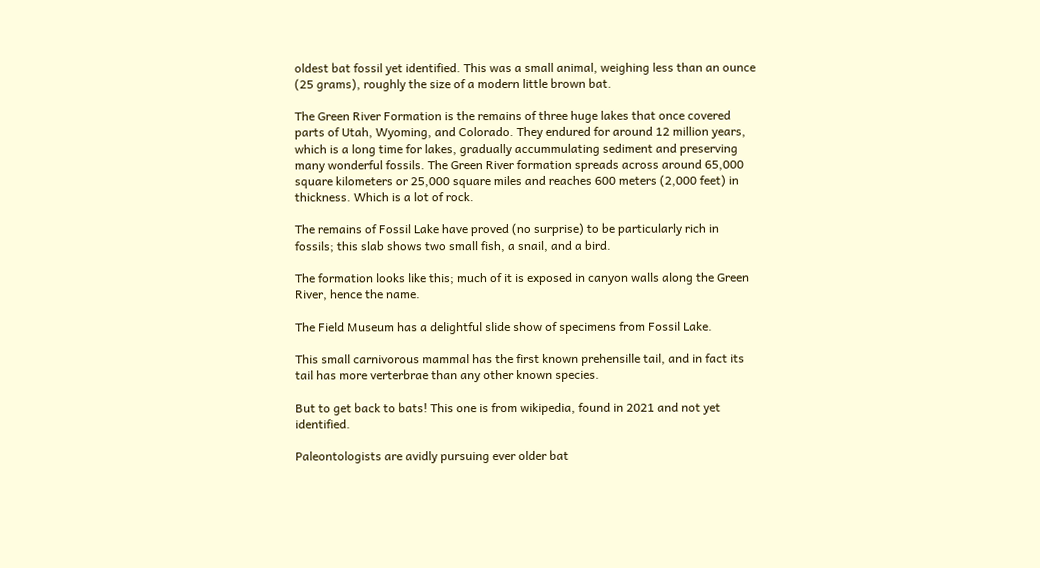oldest bat fossil yet identified. This was a small animal, weighing less than an ounce (25 grams), roughly the size of a modern little brown bat.

The Green River Formation is the remains of three huge lakes that once covered parts of Utah, Wyoming, and Colorado. They endured for around 12 million years, which is a long time for lakes, gradually accummulating sediment and preserving many wonderful fossils. The Green River formation spreads across around 65,000 square kilometers or 25,000 square miles and reaches 600 meters (2,000 feet) in thickness. Which is a lot of rock.

The remains of Fossil Lake have proved (no surprise) to be particularly rich in fossils; this slab shows two small fish, a snail, and a bird.

The formation looks like this; much of it is exposed in canyon walls along the Green River, hence the name.

The Field Museum has a delightful slide show of specimens from Fossil Lake.

This small carnivorous mammal has the first known prehensille tail, and in fact its tail has more verterbrae than any other known species.

But to get back to bats! This one is from wikipedia, found in 2021 and not yet identified.

Paleontologists are avidly pursuing ever older bat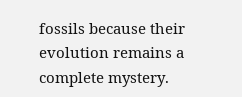fossils because their evolution remains a complete mystery.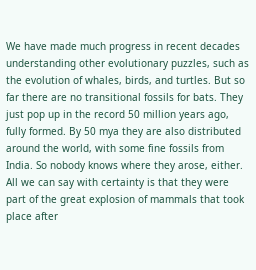We have made much progress in recent decades understanding other evolutionary puzzles, such as the evolution of whales, birds, and turtles. But so far there are no transitional fossils for bats. They just pop up in the record 50 million years ago, fully formed. By 50 mya they are also distributed around the world, with some fine fossils from India. So nobody knows where they arose, either. All we can say with certainty is that they were part of the great explosion of mammals that took place after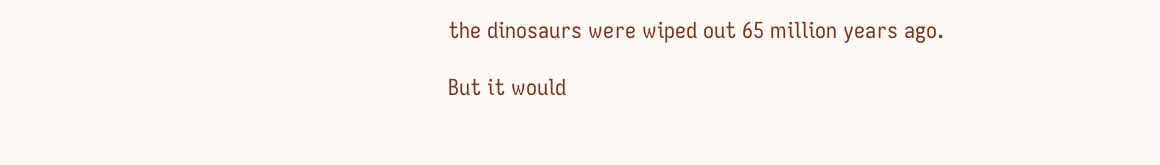the dinosaurs were wiped out 65 million years ago.

But it would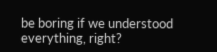be boring if we understood everything, right?